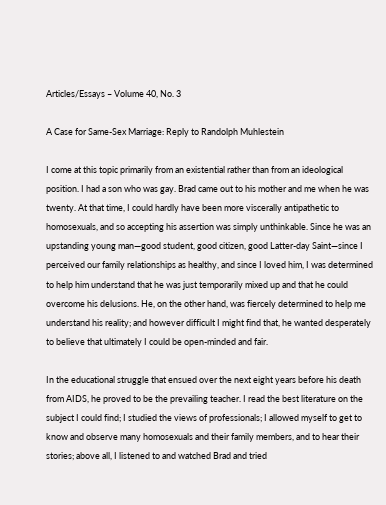Articles/Essays – Volume 40, No. 3

A Case for Same-Sex Marriage: Reply to Randolph Muhlestein

I come at this topic primarily from an existential rather than from an ideological position. I had a son who was gay. Brad came out to his mother and me when he was twenty. At that time, I could hardly have been more viscerally antipathetic to homosexuals, and so accepting his assertion was simply unthinkable. Since he was an upstanding young man—good student, good citizen, good Latter-day Saint—since I perceived our family relationships as healthy, and since I loved him, I was determined to help him understand that he was just temporarily mixed up and that he could overcome his delusions. He, on the other hand, was fiercely determined to help me understand his reality; and however difficult I might find that, he wanted desperately to believe that ultimately I could be open-minded and fair.

In the educational struggle that ensued over the next eight years before his death from AIDS, he proved to be the prevailing teacher. I read the best literature on the subject I could find; I studied the views of professionals; I allowed myself to get to know and observe many homosexuals and their family members, and to hear their stories; above all, I listened to and watched Brad and tried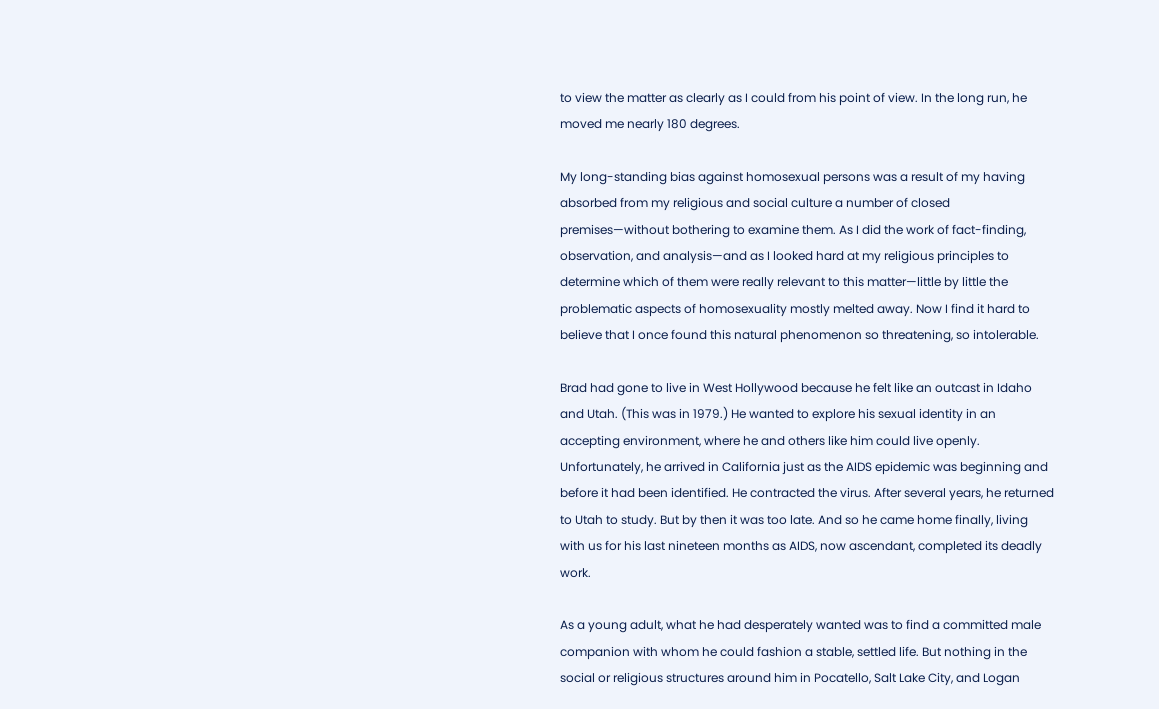to view the matter as clearly as I could from his point of view. In the long run, he moved me nearly 180 degrees.

My long-standing bias against homosexual persons was a result of my having absorbed from my religious and social culture a number of closed premises—without bothering to examine them. As I did the work of fact-finding, observation, and analysis—and as I looked hard at my religious principles to determine which of them were really relevant to this matter—little by little the problematic aspects of homosexuality mostly melted away. Now I find it hard to believe that I once found this natural phenomenon so threatening, so intolerable.

Brad had gone to live in West Hollywood because he felt like an outcast in Idaho and Utah. (This was in 1979.) He wanted to explore his sexual identity in an accepting environment, where he and others like him could live openly. Unfortunately, he arrived in California just as the AIDS epidemic was beginning and before it had been identified. He contracted the virus. After several years, he returned to Utah to study. But by then it was too late. And so he came home finally, living with us for his last nineteen months as AIDS, now ascendant, completed its deadly work.

As a young adult, what he had desperately wanted was to find a committed male companion with whom he could fashion a stable, settled life. But nothing in the social or religious structures around him in Pocatello, Salt Lake City, and Logan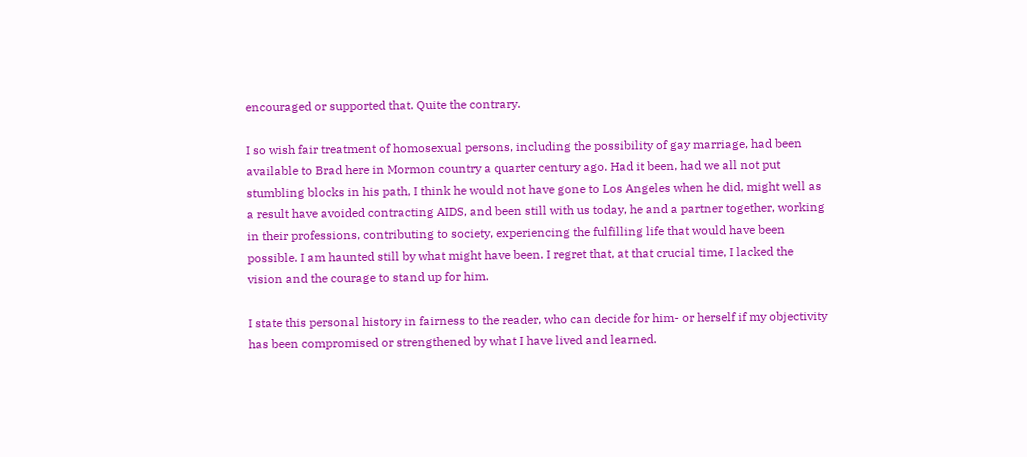encouraged or supported that. Quite the contrary.

I so wish fair treatment of homosexual persons, including the possibility of gay marriage, had been available to Brad here in Mormon country a quarter century ago. Had it been, had we all not put stumbling blocks in his path, I think he would not have gone to Los Angeles when he did, might well as a result have avoided contracting AIDS, and been still with us today, he and a partner together, working in their professions, contributing to society, experiencing the fulfilling life that would have been possible. I am haunted still by what might have been. I regret that, at that crucial time, I lacked the vision and the courage to stand up for him.

I state this personal history in fairness to the reader, who can decide for him- or herself if my objectivity has been compromised or strengthened by what I have lived and learned.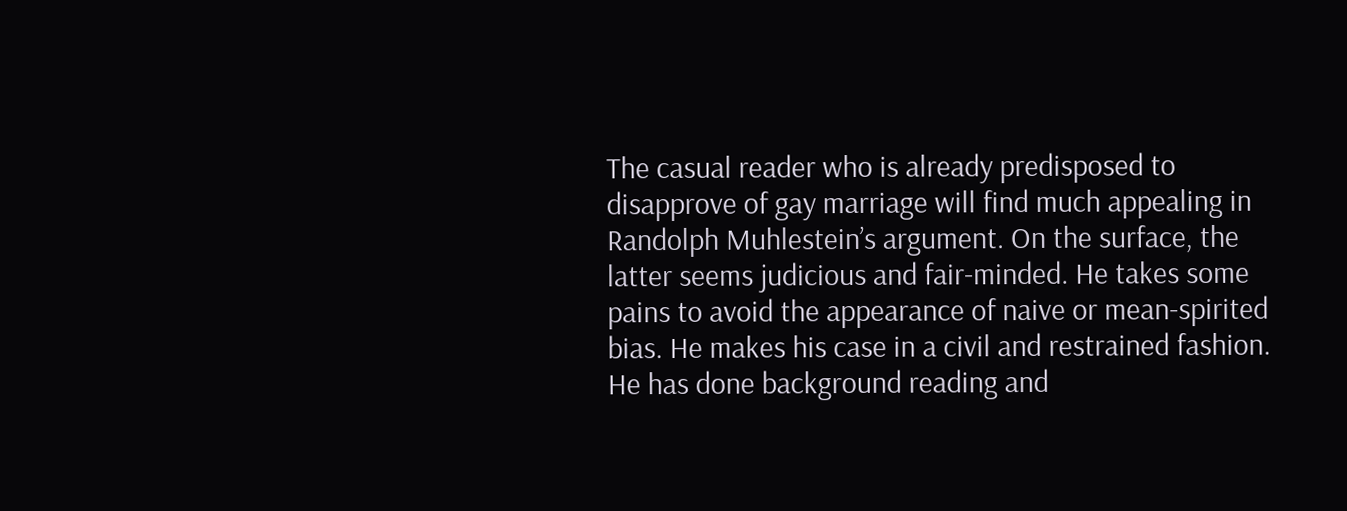The casual reader who is already predisposed to disapprove of gay marriage will find much appealing in Randolph Muhlestein’s argument. On the surface, the latter seems judicious and fair-minded. He takes some pains to avoid the appearance of naive or mean-spirited bias. He makes his case in a civil and restrained fashion. He has done background reading and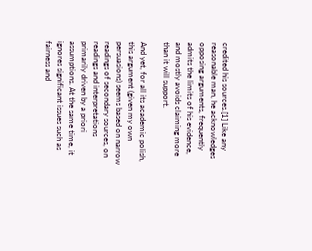credited his sources.[1] Like any reasonable man, he acknowledges opposing arguments, frequently admits the limits of his evidence, and mostly avoids claiming more than it will support.

And yet, for all its academic polish, this argument (given my own persuasions) seems based on narrow readings of secondary sources, on readings and interpretations primarily driven by a priori assumptions. At the same time, it ignores significant issues such as fairness and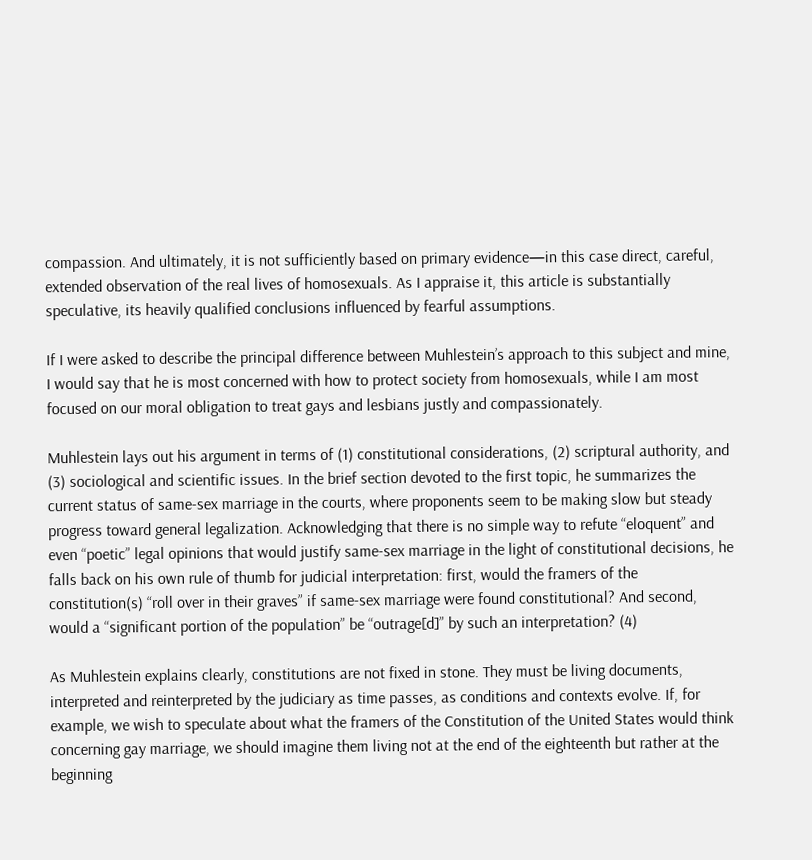compassion. And ultimately, it is not sufficiently based on primary evidence—in this case direct, careful, extended observation of the real lives of homosexuals. As I appraise it, this article is substantially speculative, its heavily qualified conclusions influenced by fearful assumptions.

If I were asked to describe the principal difference between Muhlestein’s approach to this subject and mine, I would say that he is most concerned with how to protect society from homosexuals, while I am most focused on our moral obligation to treat gays and lesbians justly and compassionately.

Muhlestein lays out his argument in terms of (1) constitutional considerations, (2) scriptural authority, and (3) sociological and scientific issues. In the brief section devoted to the first topic, he summarizes the current status of same-sex marriage in the courts, where proponents seem to be making slow but steady progress toward general legalization. Acknowledging that there is no simple way to refute “eloquent” and even “poetic” legal opinions that would justify same-sex marriage in the light of constitutional decisions, he falls back on his own rule of thumb for judicial interpretation: first, would the framers of the constitution(s) “roll over in their graves” if same-sex marriage were found constitutional? And second, would a “significant portion of the population” be “outrage[d]” by such an interpretation? (4)

As Muhlestein explains clearly, constitutions are not fixed in stone. They must be living documents, interpreted and reinterpreted by the judiciary as time passes, as conditions and contexts evolve. If, for example, we wish to speculate about what the framers of the Constitution of the United States would think concerning gay marriage, we should imagine them living not at the end of the eighteenth but rather at the beginning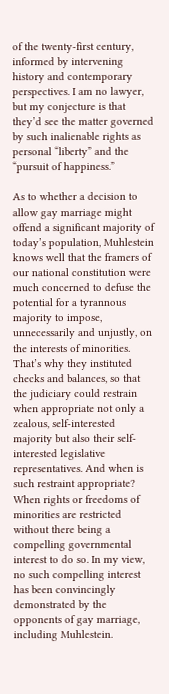of the twenty-first century, informed by intervening history and contemporary perspectives. I am no lawyer, but my conjecture is that they’d see the matter governed by such inalienable rights as personal “liberty” and the “pursuit of happiness.”

As to whether a decision to allow gay marriage might offend a significant majority of today’s population, Muhlestein knows well that the framers of our national constitution were much concerned to defuse the potential for a tyrannous majority to impose, unnecessarily and unjustly, on the interests of minorities. That’s why they instituted checks and balances, so that the judiciary could restrain when appropriate not only a zealous, self-interested majority but also their self-interested legislative representatives. And when is such restraint appropriate? When rights or freedoms of minorities are restricted without there being a compelling governmental interest to do so. In my view, no such compelling interest has been convincingly demonstrated by the opponents of gay marriage, including Muhlestein.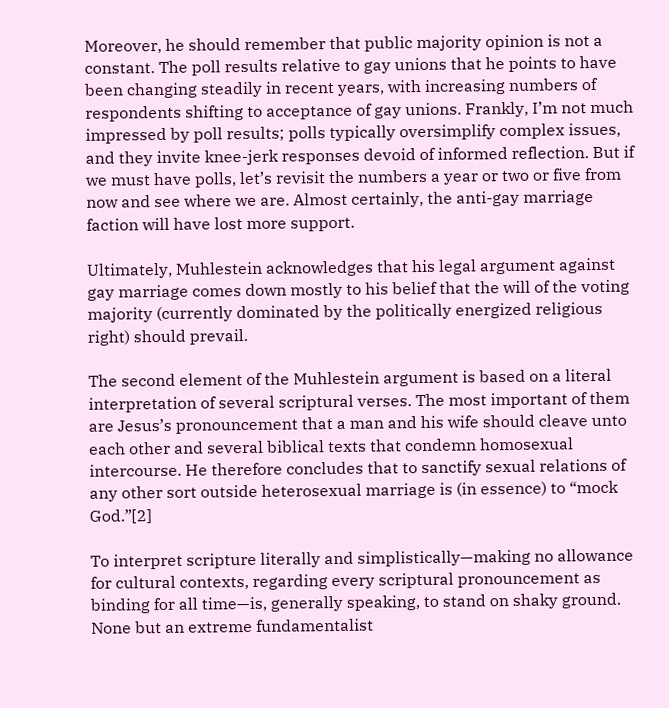Moreover, he should remember that public majority opinion is not a constant. The poll results relative to gay unions that he points to have been changing steadily in recent years, with increasing numbers of respondents shifting to acceptance of gay unions. Frankly, I’m not much impressed by poll results; polls typically oversimplify complex issues, and they invite knee-jerk responses devoid of informed reflection. But if we must have polls, let’s revisit the numbers a year or two or five from now and see where we are. Almost certainly, the anti-gay marriage faction will have lost more support.

Ultimately, Muhlestein acknowledges that his legal argument against gay marriage comes down mostly to his belief that the will of the voting majority (currently dominated by the politically energized religious right) should prevail.

The second element of the Muhlestein argument is based on a literal interpretation of several scriptural verses. The most important of them are Jesus’s pronouncement that a man and his wife should cleave unto each other and several biblical texts that condemn homosexual intercourse. He therefore concludes that to sanctify sexual relations of any other sort outside heterosexual marriage is (in essence) to “mock God.”[2]

To interpret scripture literally and simplistically—making no allowance for cultural contexts, regarding every scriptural pronouncement as binding for all time—is, generally speaking, to stand on shaky ground. None but an extreme fundamentalist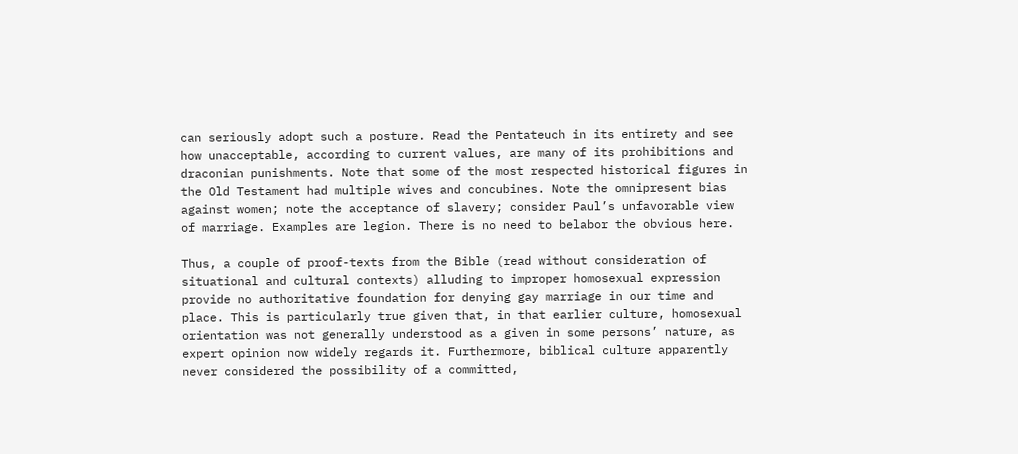can seriously adopt such a posture. Read the Pentateuch in its entirety and see how unacceptable, according to current values, are many of its prohibitions and draconian punishments. Note that some of the most respected historical figures in the Old Testament had multiple wives and concubines. Note the omnipresent bias against women; note the acceptance of slavery; consider Paul’s unfavorable view of marriage. Examples are legion. There is no need to belabor the obvious here.

Thus, a couple of proof-texts from the Bible (read without consideration of situational and cultural contexts) alluding to improper homosexual expression provide no authoritative foundation for denying gay marriage in our time and place. This is particularly true given that, in that earlier culture, homosexual orientation was not generally understood as a given in some persons’ nature, as expert opinion now widely regards it. Furthermore, biblical culture apparently never considered the possibility of a committed,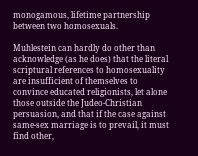monogamous, lifetime partnership between two homosexuals.

Muhlestein can hardly do other than acknowledge (as he does) that the literal scriptural references to homosexuality are insufficient of themselves to convince educated religionists, let alone those outside the Judeo-Christian persuasion, and that if the case against same-sex marriage is to prevail, it must find other,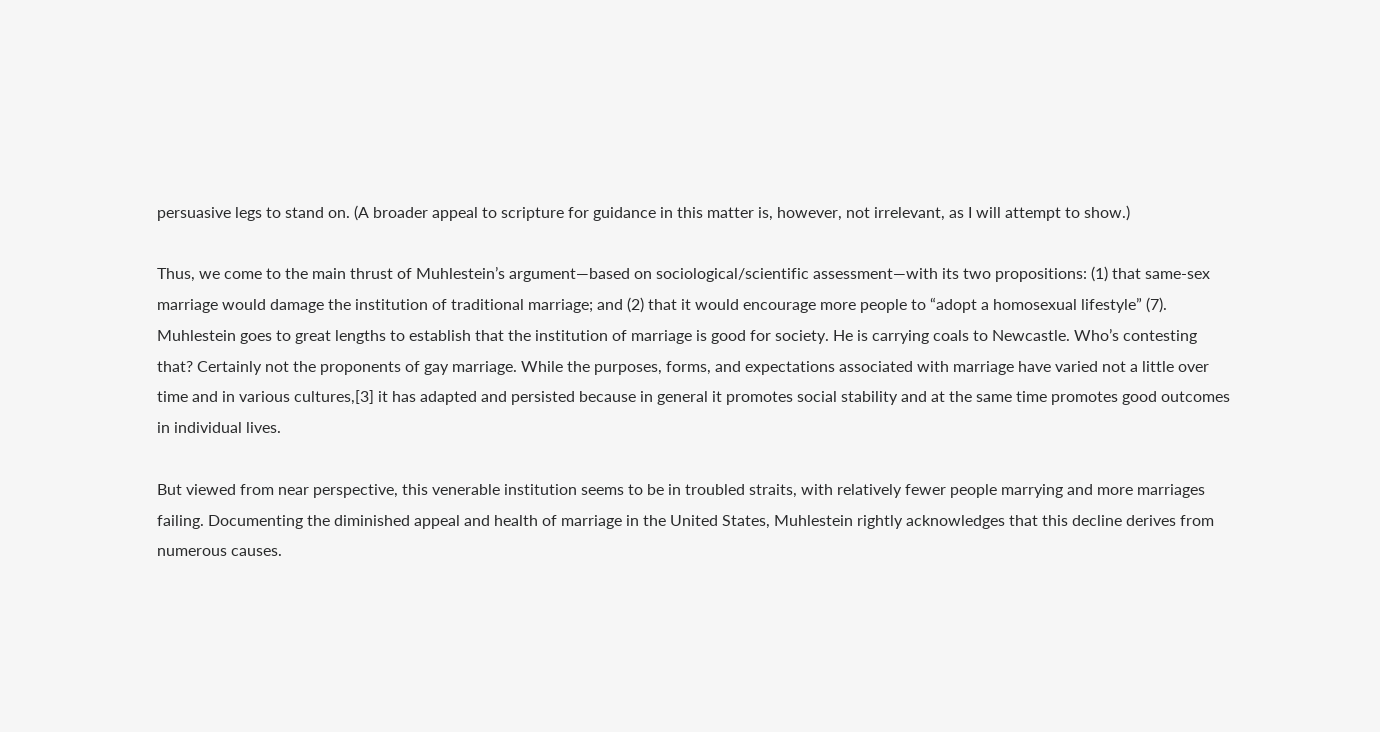persuasive legs to stand on. (A broader appeal to scripture for guidance in this matter is, however, not irrelevant, as I will attempt to show.)

Thus, we come to the main thrust of Muhlestein’s argument—based on sociological/scientific assessment—with its two propositions: (1) that same-sex marriage would damage the institution of traditional marriage; and (2) that it would encourage more people to “adopt a homosexual lifestyle” (7). Muhlestein goes to great lengths to establish that the institution of marriage is good for society. He is carrying coals to Newcastle. Who’s contesting that? Certainly not the proponents of gay marriage. While the purposes, forms, and expectations associated with marriage have varied not a little over time and in various cultures,[3] it has adapted and persisted because in general it promotes social stability and at the same time promotes good outcomes in individual lives.

But viewed from near perspective, this venerable institution seems to be in troubled straits, with relatively fewer people marrying and more marriages failing. Documenting the diminished appeal and health of marriage in the United States, Muhlestein rightly acknowledges that this decline derives from numerous causes.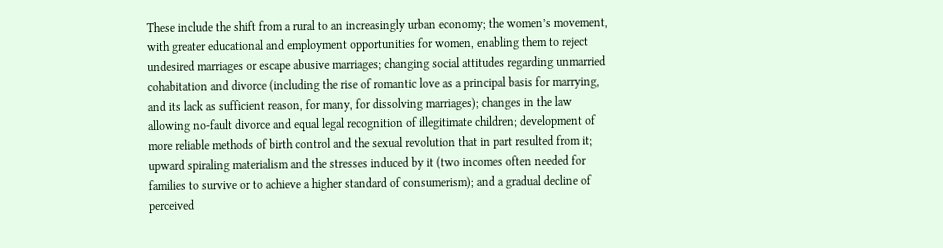These include the shift from a rural to an increasingly urban economy; the women’s movement, with greater educational and employment opportunities for women, enabling them to reject undesired marriages or escape abusive marriages; changing social attitudes regarding unmarried cohabitation and divorce (including the rise of romantic love as a principal basis for marrying, and its lack as sufficient reason, for many, for dissolving marriages); changes in the law allowing no-fault divorce and equal legal recognition of illegitimate children; development of more reliable methods of birth control and the sexual revolution that in part resulted from it; upward spiraling materialism and the stresses induced by it (two incomes often needed for families to survive or to achieve a higher standard of consumerism); and a gradual decline of perceived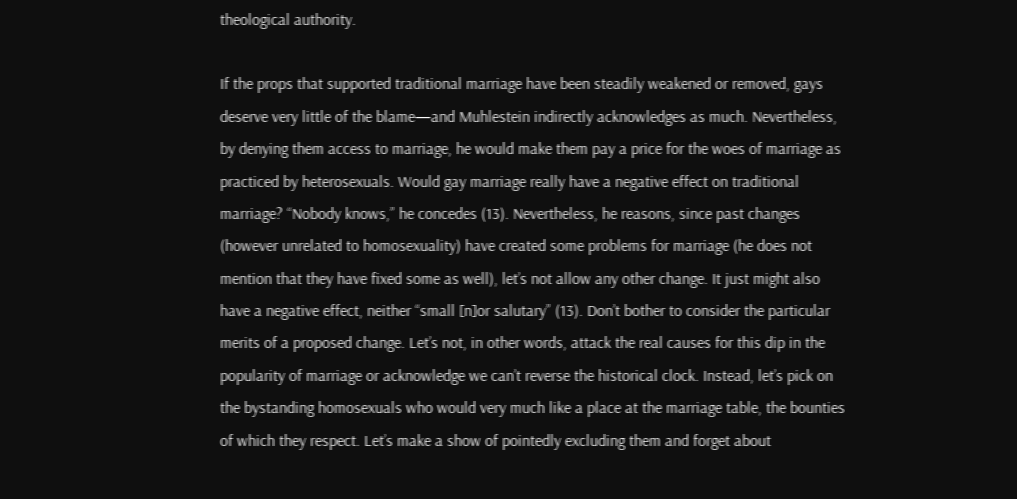theological authority.

If the props that supported traditional marriage have been steadily weakened or removed, gays deserve very little of the blame—and Muhlestein indirectly acknowledges as much. Nevertheless, by denying them access to marriage, he would make them pay a price for the woes of marriage as practiced by heterosexuals. Would gay marriage really have a negative effect on traditional marriage? “Nobody knows,” he concedes (13). Nevertheless, he reasons, since past changes (however unrelated to homosexuality) have created some problems for marriage (he does not mention that they have fixed some as well), let’s not allow any other change. It just might also have a negative effect, neither “small [n]or salutary” (13). Don’t bother to consider the particular merits of a proposed change. Let’s not, in other words, attack the real causes for this dip in the popularity of marriage or acknowledge we can’t reverse the historical clock. Instead, let’s pick on the bystanding homosexuals who would very much like a place at the marriage table, the bounties of which they respect. Let’s make a show of pointedly excluding them and forget about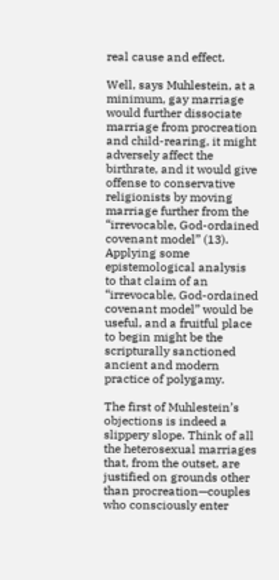real cause and effect.

Well, says Muhlestein, at a minimum, gay marriage would further dissociate marriage from procreation and child-rearing, it might adversely affect the birthrate, and it would give offense to conservative religionists by moving marriage further from the “irrevocable, God-ordained covenant model” (13). Applying some epistemological analysis to that claim of an “irrevocable, God-ordained covenant model” would be useful, and a fruitful place to begin might be the scripturally sanctioned ancient and modern practice of polygamy.

The first of Muhlestein’s objections is indeed a slippery slope. Think of all the heterosexual marriages that, from the outset, are justified on grounds other than procreation—couples who consciously enter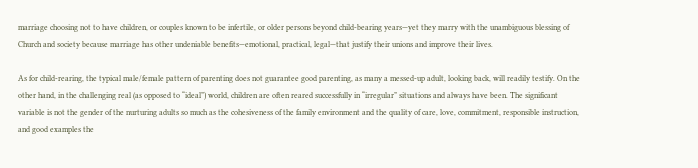marriage choosing not to have children, or couples known to be infertile, or older persons beyond child-bearing years—yet they marry with the unambiguous blessing of Church and society because marriage has other undeniable benefits—emotional, practical, legal—that justify their unions and improve their lives.

As for child-rearing, the typical male/female pattern of parenting does not guarantee good parenting, as many a messed-up adult, looking back, will readily testify. On the other hand, in the challenging real (as opposed to “ideal”) world, children are often reared successfully in “irregular” situations and always have been. The significant variable is not the gender of the nurturing adults so much as the cohesiveness of the family environment and the quality of care, love, commitment, responsible instruction, and good examples the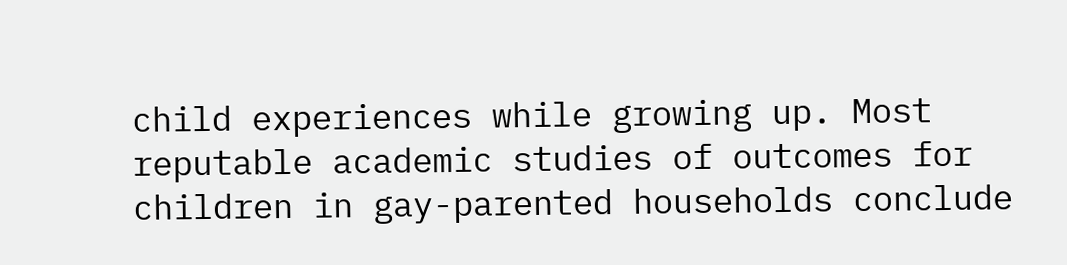child experiences while growing up. Most reputable academic studies of outcomes for children in gay-parented households conclude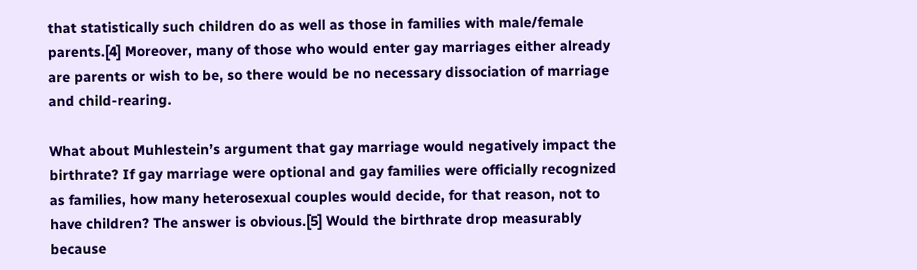that statistically such children do as well as those in families with male/female parents.[4] Moreover, many of those who would enter gay marriages either already are parents or wish to be, so there would be no necessary dissociation of marriage and child-rearing.

What about Muhlestein’s argument that gay marriage would negatively impact the birthrate? If gay marriage were optional and gay families were officially recognized as families, how many heterosexual couples would decide, for that reason, not to have children? The answer is obvious.[5] Would the birthrate drop measurably because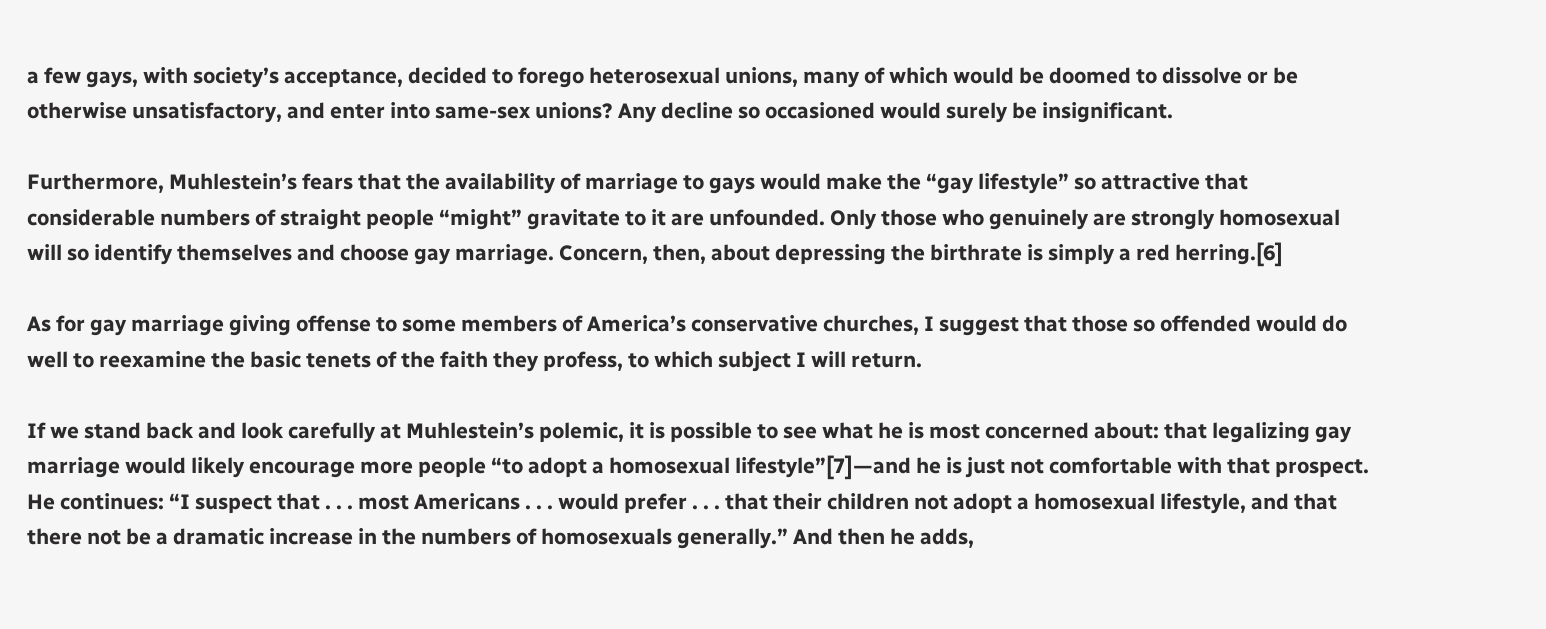a few gays, with society’s acceptance, decided to forego heterosexual unions, many of which would be doomed to dissolve or be otherwise unsatisfactory, and enter into same-sex unions? Any decline so occasioned would surely be insignificant.

Furthermore, Muhlestein’s fears that the availability of marriage to gays would make the “gay lifestyle” so attractive that considerable numbers of straight people “might” gravitate to it are unfounded. Only those who genuinely are strongly homosexual will so identify themselves and choose gay marriage. Concern, then, about depressing the birthrate is simply a red herring.[6]

As for gay marriage giving offense to some members of America’s conservative churches, I suggest that those so offended would do well to reexamine the basic tenets of the faith they profess, to which subject I will return.

If we stand back and look carefully at Muhlestein’s polemic, it is possible to see what he is most concerned about: that legalizing gay marriage would likely encourage more people “to adopt a homosexual lifestyle”[7]—and he is just not comfortable with that prospect. He continues: “I suspect that . . . most Americans . . . would prefer . . . that their children not adopt a homosexual lifestyle, and that there not be a dramatic increase in the numbers of homosexuals generally.” And then he adds,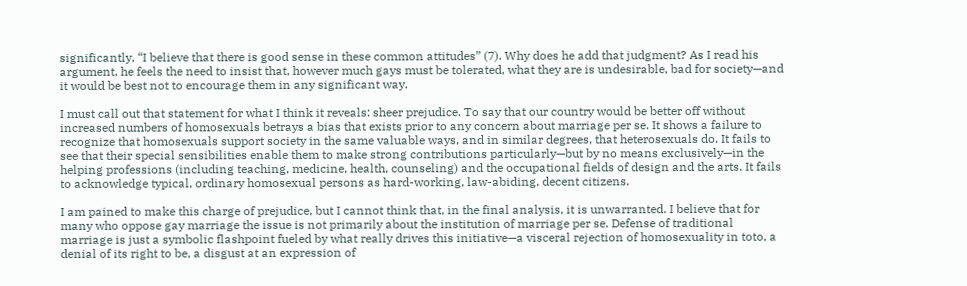significantly, “I believe that there is good sense in these common attitudes” (7). Why does he add that judgment? As I read his argument, he feels the need to insist that, however much gays must be tolerated, what they are is undesirable, bad for society—and it would be best not to encourage them in any significant way.

I must call out that statement for what I think it reveals: sheer prejudice. To say that our country would be better off without increased numbers of homosexuals betrays a bias that exists prior to any concern about marriage per se. It shows a failure to recognize that homosexuals support society in the same valuable ways, and in similar degrees, that heterosexuals do. It fails to see that their special sensibilities enable them to make strong contributions particularly—but by no means exclusively—in the helping professions (including teaching, medicine, health, counseling) and the occupational fields of design and the arts. It fails to acknowledge typical, ordinary homosexual persons as hard-working, law-abiding, decent citizens.

I am pained to make this charge of prejudice, but I cannot think that, in the final analysis, it is unwarranted. I believe that for many who oppose gay marriage the issue is not primarily about the institution of marriage per se. Defense of traditional marriage is just a symbolic flashpoint fueled by what really drives this initiative—a visceral rejection of homosexuality in toto, a denial of its right to be, a disgust at an expression of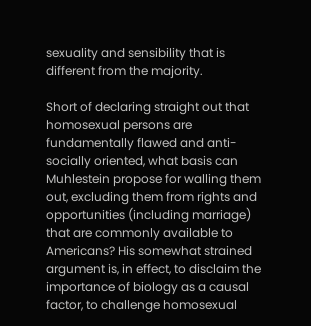sexuality and sensibility that is different from the majority.

Short of declaring straight out that homosexual persons are fundamentally flawed and anti-socially oriented, what basis can Muhlestein propose for walling them out, excluding them from rights and opportunities (including marriage) that are commonly available to Americans? His somewhat strained argument is, in effect, to disclaim the importance of biology as a causal factor, to challenge homosexual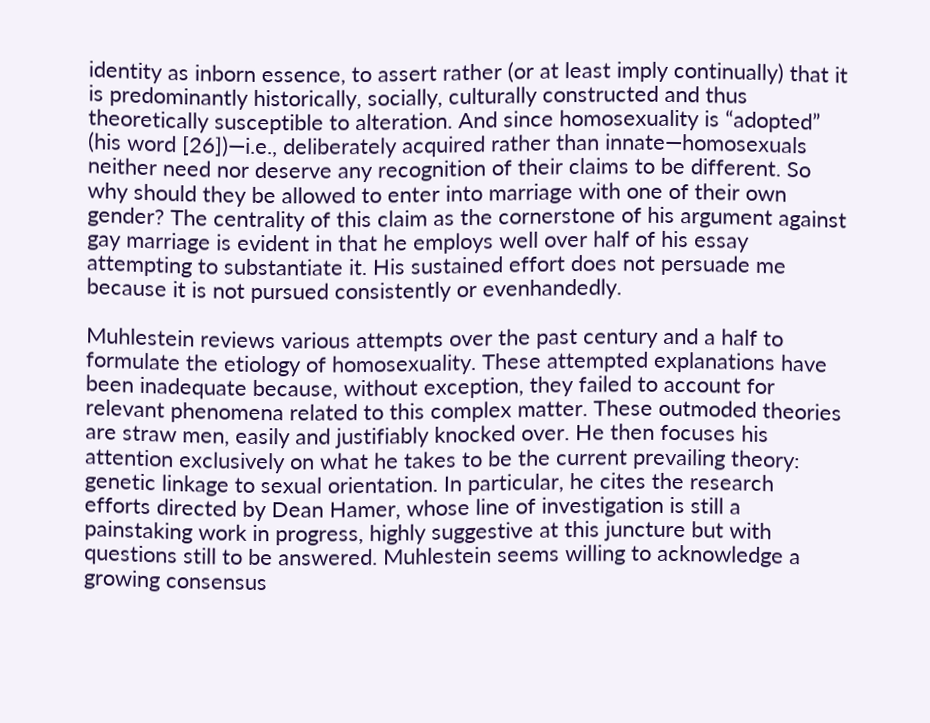identity as inborn essence, to assert rather (or at least imply continually) that it is predominantly historically, socially, culturally constructed and thus theoretically susceptible to alteration. And since homosexuality is “adopted” (his word [26])—i.e., deliberately acquired rather than innate—homosexuals neither need nor deserve any recognition of their claims to be different. So why should they be allowed to enter into marriage with one of their own gender? The centrality of this claim as the cornerstone of his argument against gay marriage is evident in that he employs well over half of his essay attempting to substantiate it. His sustained effort does not persuade me because it is not pursued consistently or evenhandedly.

Muhlestein reviews various attempts over the past century and a half to formulate the etiology of homosexuality. These attempted explanations have been inadequate because, without exception, they failed to account for relevant phenomena related to this complex matter. These outmoded theories are straw men, easily and justifiably knocked over. He then focuses his attention exclusively on what he takes to be the current prevailing theory: genetic linkage to sexual orientation. In particular, he cites the research efforts directed by Dean Hamer, whose line of investigation is still a painstaking work in progress, highly suggestive at this juncture but with questions still to be answered. Muhlestein seems willing to acknowledge a growing consensus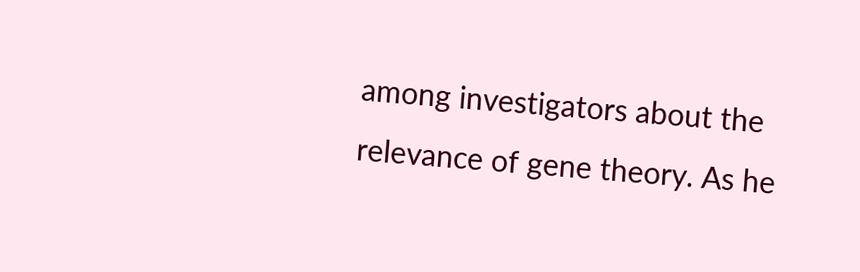among investigators about the relevance of gene theory. As he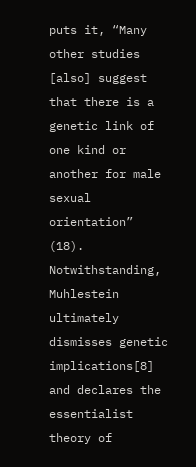puts it, “Many other studies [also] suggest that there is a genetic link of one kind or another for male sexual orientation” (18). Notwithstanding, Muhlestein ultimately dismisses genetic implications[8] and declares the essentialist theory of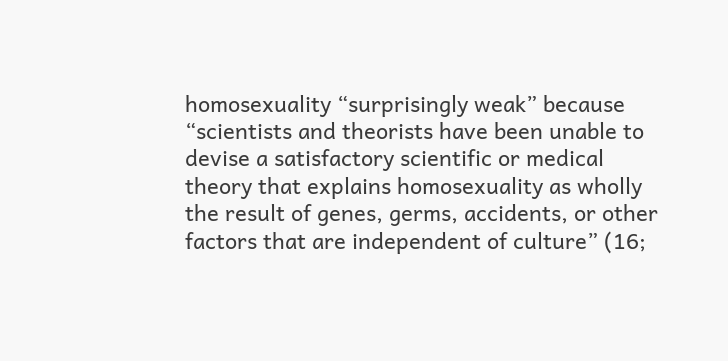homosexuality “surprisingly weak” because “scientists and theorists have been unable to devise a satisfactory scientific or medical theory that explains homosexuality as wholly the result of genes, germs, accidents, or other factors that are independent of culture” (16;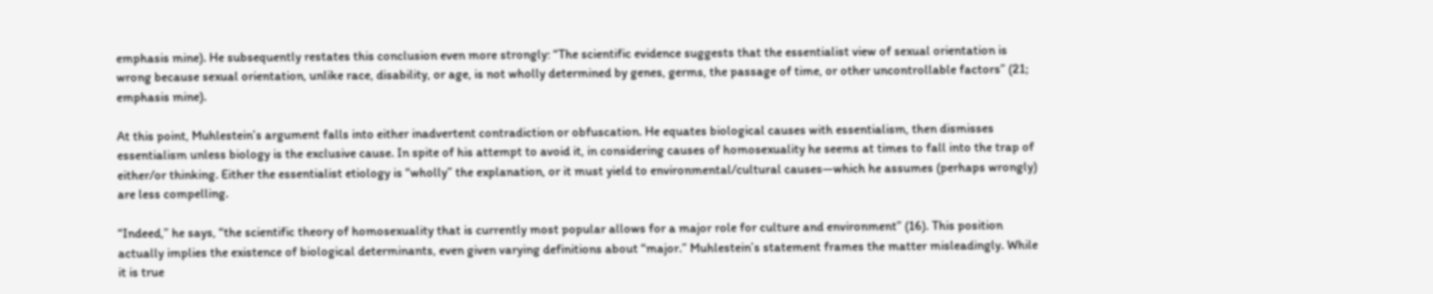emphasis mine). He subsequently restates this conclusion even more strongly: “The scientific evidence suggests that the essentialist view of sexual orientation is wrong because sexual orientation, unlike race, disability, or age, is not wholly determined by genes, germs, the passage of time, or other uncontrollable factors” (21; emphasis mine).

At this point, Muhlestein’s argument falls into either inadvertent contradiction or obfuscation. He equates biological causes with essentialism, then dismisses essentialism unless biology is the exclusive cause. In spite of his attempt to avoid it, in considering causes of homosexuality he seems at times to fall into the trap of either/or thinking. Either the essentialist etiology is “wholly” the explanation, or it must yield to environmental/cultural causes—which he assumes (perhaps wrongly) are less compelling.

“Indeed,” he says, “the scientific theory of homosexuality that is currently most popular allows for a major role for culture and environment” (16). This position actually implies the existence of biological determinants, even given varying definitions about “major.” Muhlestein’s statement frames the matter misleadingly. While it is true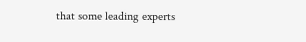that some leading experts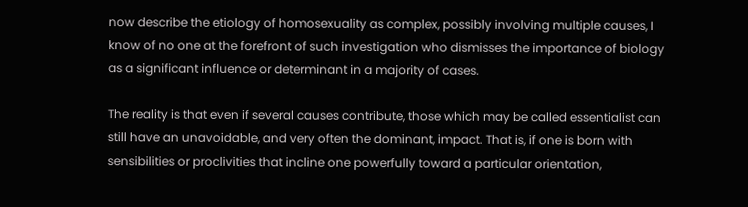now describe the etiology of homosexuality as complex, possibly involving multiple causes, I know of no one at the forefront of such investigation who dismisses the importance of biology as a significant influence or determinant in a majority of cases.

The reality is that even if several causes contribute, those which may be called essentialist can still have an unavoidable, and very often the dominant, impact. That is, if one is born with sensibilities or proclivities that incline one powerfully toward a particular orientation,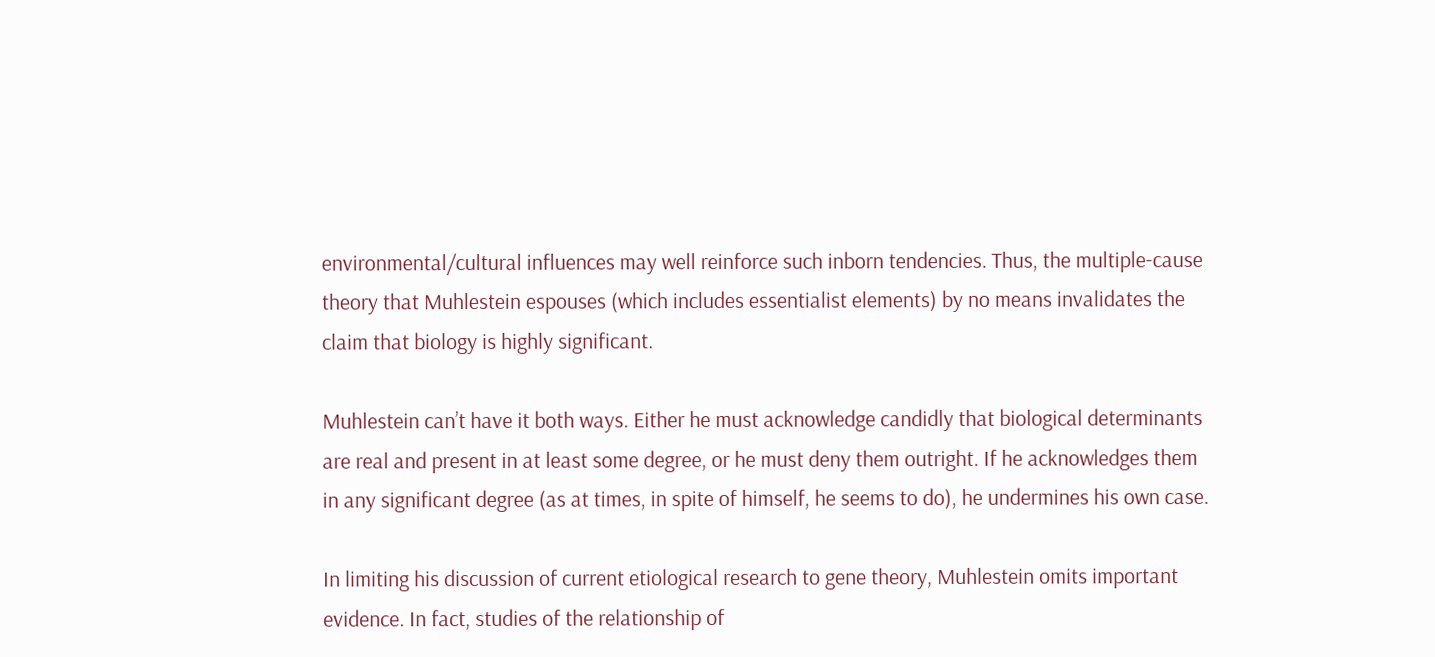environmental/cultural influences may well reinforce such inborn tendencies. Thus, the multiple-cause theory that Muhlestein espouses (which includes essentialist elements) by no means invalidates the claim that biology is highly significant.

Muhlestein can’t have it both ways. Either he must acknowledge candidly that biological determinants are real and present in at least some degree, or he must deny them outright. If he acknowledges them in any significant degree (as at times, in spite of himself, he seems to do), he undermines his own case.

In limiting his discussion of current etiological research to gene theory, Muhlestein omits important evidence. In fact, studies of the relationship of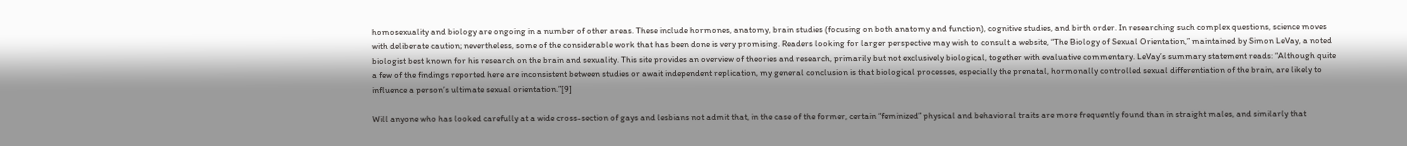homosexuality and biology are ongoing in a number of other areas. These include hormones, anatomy, brain studies (focusing on both anatomy and function), cognitive studies, and birth order. In researching such complex questions, science moves with deliberate caution; nevertheless, some of the considerable work that has been done is very promising. Readers looking for larger perspective may wish to consult a website, “The Biology of Sexual Orientation,” maintained by Simon LeVay, a noted biologist best known for his research on the brain and sexuality. This site provides an overview of theories and research, primarily but not exclusively biological, together with evaluative commentary. LeVay’s summary statement reads: “Although quite a few of the findings reported here are inconsistent between studies or await independent replication, my general conclusion is that biological processes, especially the prenatal, hormonally controlled sexual differentiation of the brain, are likely to influence a person’s ultimate sexual orientation.”[9]

Will anyone who has looked carefully at a wide cross-section of gays and lesbians not admit that, in the case of the former, certain “feminized” physical and behavioral traits are more frequently found than in straight males, and similarly that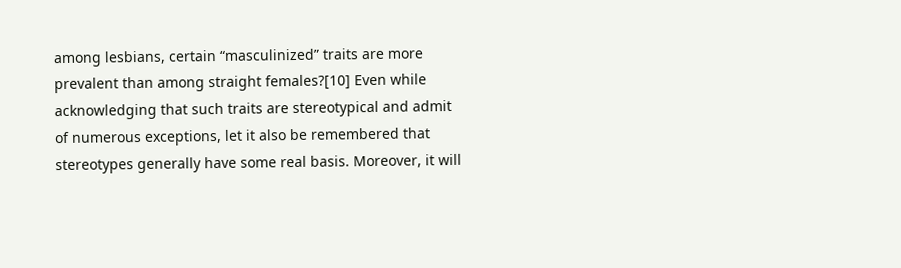among lesbians, certain “masculinized” traits are more prevalent than among straight females?[10] Even while acknowledging that such traits are stereotypical and admit of numerous exceptions, let it also be remembered that stereotypes generally have some real basis. Moreover, it will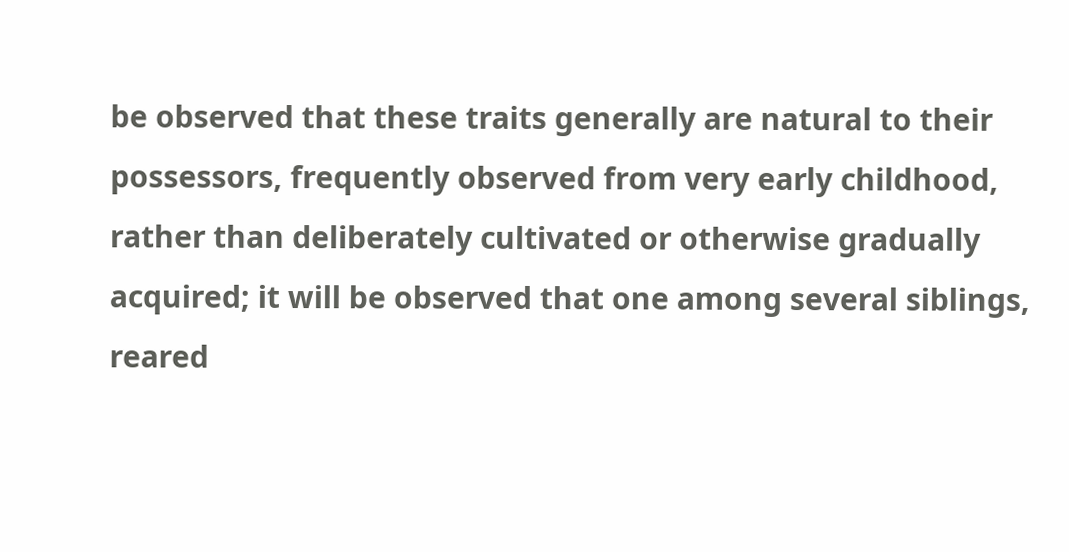be observed that these traits generally are natural to their possessors, frequently observed from very early childhood, rather than deliberately cultivated or otherwise gradually acquired; it will be observed that one among several siblings, reared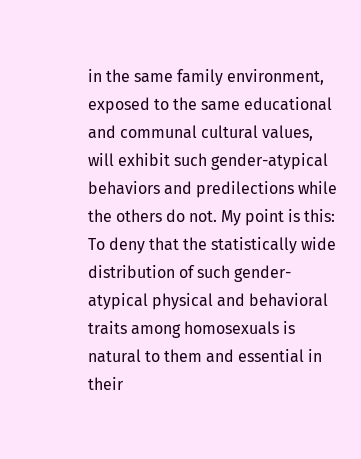in the same family environment, exposed to the same educational and communal cultural values, will exhibit such gender-atypical behaviors and predilections while the others do not. My point is this: To deny that the statistically wide distribution of such gender-atypical physical and behavioral traits among homosexuals is natural to them and essential in their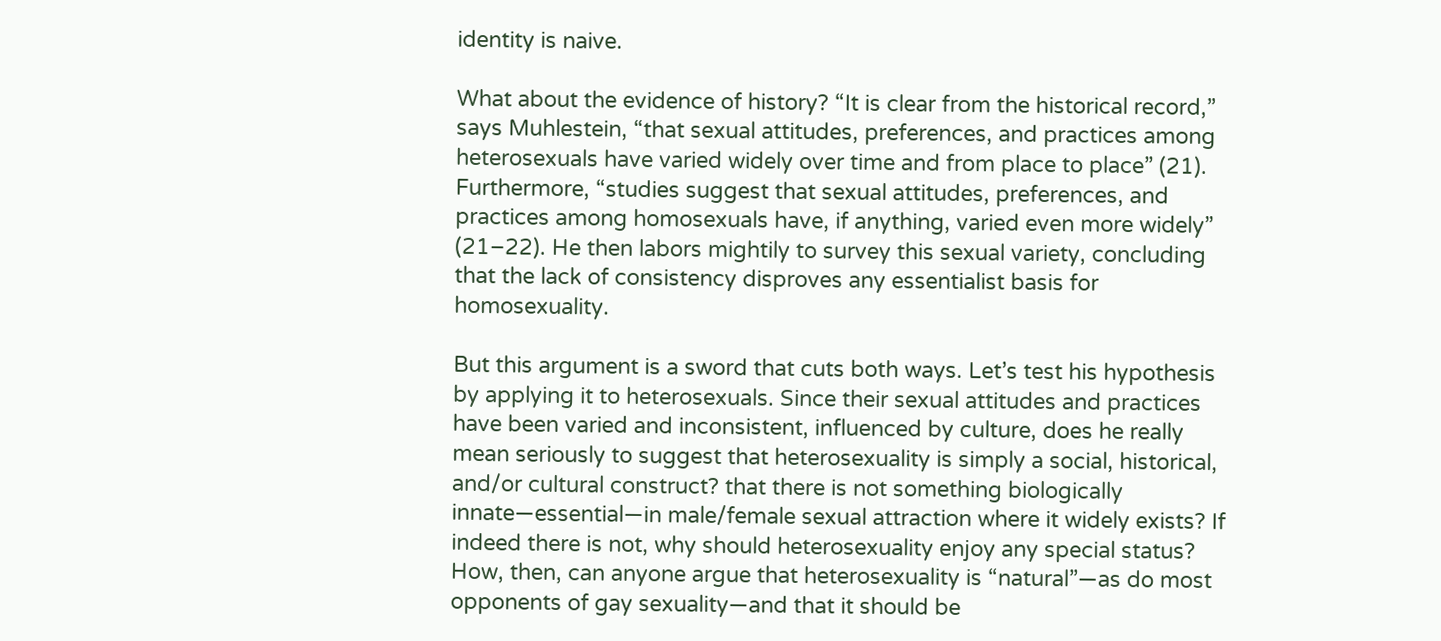identity is naive.

What about the evidence of history? “It is clear from the historical record,” says Muhlestein, “that sexual attitudes, preferences, and practices among heterosexuals have varied widely over time and from place to place” (21). Furthermore, “studies suggest that sexual attitudes, preferences, and practices among homosexuals have, if anything, varied even more widely” (21–22). He then labors mightily to survey this sexual variety, concluding that the lack of consistency disproves any essentialist basis for homosexuality.

But this argument is a sword that cuts both ways. Let’s test his hypothesis by applying it to heterosexuals. Since their sexual attitudes and practices have been varied and inconsistent, influenced by culture, does he really mean seriously to suggest that heterosexuality is simply a social, historical, and/or cultural construct? that there is not something biologically innate—essential—in male/female sexual attraction where it widely exists? If indeed there is not, why should heterosexuality enjoy any special status? How, then, can anyone argue that heterosexuality is “natural”—as do most opponents of gay sexuality—and that it should be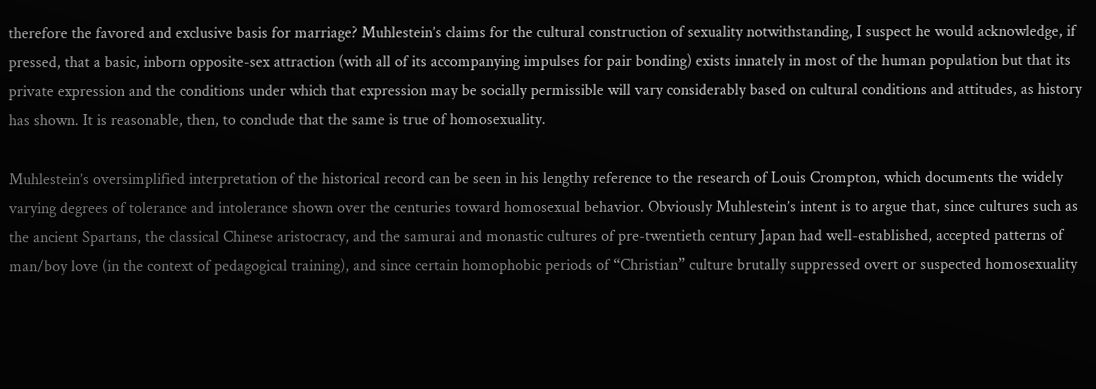therefore the favored and exclusive basis for marriage? Muhlestein’s claims for the cultural construction of sexuality notwithstanding, I suspect he would acknowledge, if pressed, that a basic, inborn opposite-sex attraction (with all of its accompanying impulses for pair bonding) exists innately in most of the human population but that its private expression and the conditions under which that expression may be socially permissible will vary considerably based on cultural conditions and attitudes, as history has shown. It is reasonable, then, to conclude that the same is true of homosexuality.

Muhlestein’s oversimplified interpretation of the historical record can be seen in his lengthy reference to the research of Louis Crompton, which documents the widely varying degrees of tolerance and intolerance shown over the centuries toward homosexual behavior. Obviously Muhlestein’s intent is to argue that, since cultures such as the ancient Spartans, the classical Chinese aristocracy, and the samurai and monastic cultures of pre-twentieth century Japan had well-established, accepted patterns of man/boy love (in the context of pedagogical training), and since certain homophobic periods of “Christian” culture brutally suppressed overt or suspected homosexuality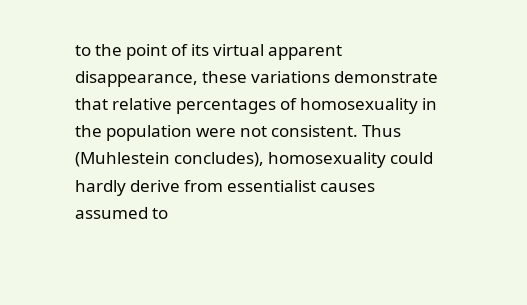to the point of its virtual apparent disappearance, these variations demonstrate that relative percentages of homosexuality in the population were not consistent. Thus (Muhlestein concludes), homosexuality could hardly derive from essentialist causes assumed to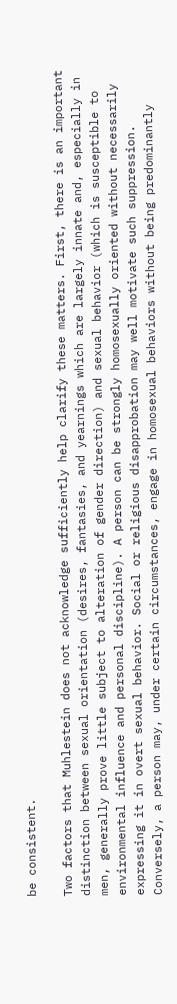be consistent.

Two factors that Muhlestein does not acknowledge sufficiently help clarify these matters. First, there is an important distinction between sexual orientation (desires, fantasies, and yearnings which are largely innate and, especially in men, generally prove little subject to alteration of gender direction) and sexual behavior (which is susceptible to environmental influence and personal discipline). A person can be strongly homosexually oriented without necessarily expressing it in overt sexual behavior. Social or religious disapprobation may well motivate such suppression. Conversely, a person may, under certain circumstances, engage in homosexual behaviors without being predominantly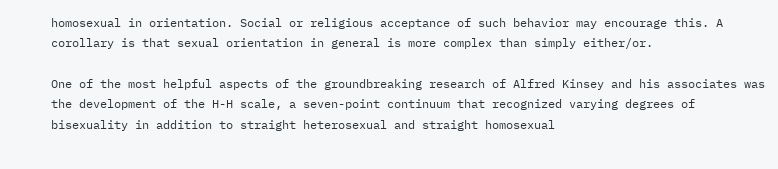homosexual in orientation. Social or religious acceptance of such behavior may encourage this. A corollary is that sexual orientation in general is more complex than simply either/or.

One of the most helpful aspects of the groundbreaking research of Alfred Kinsey and his associates was the development of the H-H scale, a seven-point continuum that recognized varying degrees of bisexuality in addition to straight heterosexual and straight homosexual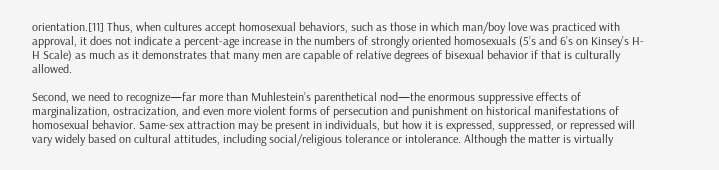orientation.[11] Thus, when cultures accept homosexual behaviors, such as those in which man/boy love was practiced with approval, it does not indicate a percent-age increase in the numbers of strongly oriented homosexuals (5’s and 6’s on Kinsey’s H-H Scale) as much as it demonstrates that many men are capable of relative degrees of bisexual behavior if that is culturally allowed.

Second, we need to recognize—far more than Muhlestein’s parenthetical nod—the enormous suppressive effects of marginalization, ostracization, and even more violent forms of persecution and punishment on historical manifestations of homosexual behavior. Same-sex attraction may be present in individuals, but how it is expressed, suppressed, or repressed will vary widely based on cultural attitudes, including social/religious tolerance or intolerance. Although the matter is virtually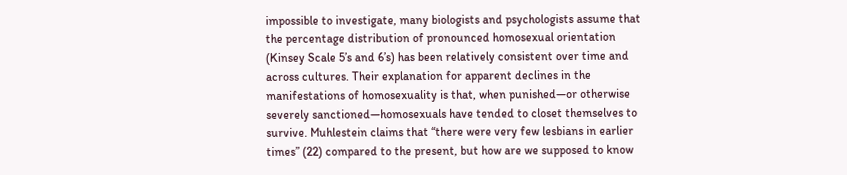impossible to investigate, many biologists and psychologists assume that the percentage distribution of pronounced homosexual orientation (Kinsey Scale 5’s and 6’s) has been relatively consistent over time and across cultures. Their explanation for apparent declines in the manifestations of homosexuality is that, when punished—or otherwise severely sanctioned—homosexuals have tended to closet themselves to survive. Muhlestein claims that “there were very few lesbians in earlier times” (22) compared to the present, but how are we supposed to know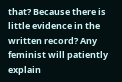that? Because there is little evidence in the written record? Any feminist will patiently explain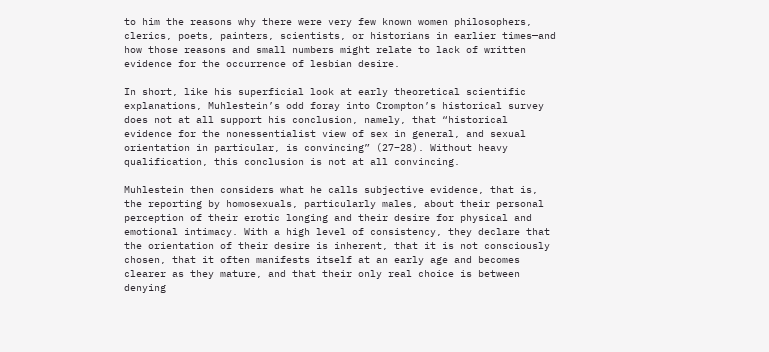to him the reasons why there were very few known women philosophers, clerics, poets, painters, scientists, or historians in earlier times—and how those reasons and small numbers might relate to lack of written evidence for the occurrence of lesbian desire.

In short, like his superficial look at early theoretical scientific explanations, Muhlestein’s odd foray into Crompton’s historical survey does not at all support his conclusion, namely, that “historical evidence for the nonessentialist view of sex in general, and sexual orientation in particular, is convincing” (27–28). Without heavy qualification, this conclusion is not at all convincing.

Muhlestein then considers what he calls subjective evidence, that is, the reporting by homosexuals, particularly males, about their personal perception of their erotic longing and their desire for physical and emotional intimacy. With a high level of consistency, they declare that the orientation of their desire is inherent, that it is not consciously chosen, that it often manifests itself at an early age and becomes clearer as they mature, and that their only real choice is between denying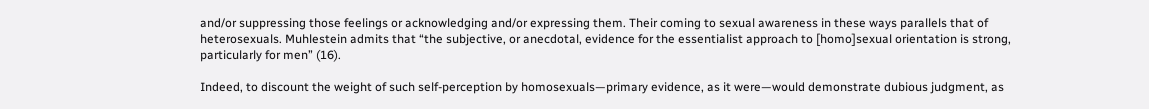and/or suppressing those feelings or acknowledging and/or expressing them. Their coming to sexual awareness in these ways parallels that of heterosexuals. Muhlestein admits that “the subjective, or anecdotal, evidence for the essentialist approach to [homo]sexual orientation is strong, particularly for men” (16).

Indeed, to discount the weight of such self-perception by homosexuals—primary evidence, as it were—would demonstrate dubious judgment, as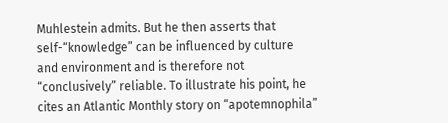Muhlestein admits. But he then asserts that self-“knowledge” can be influenced by culture and environment and is therefore not “conclusively” reliable. To illustrate his point, he cites an Atlantic Monthly story on “apotemnophila”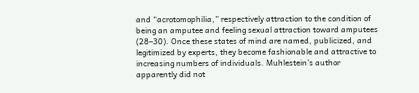and “acrotomophilia,” respectively attraction to the condition of being an amputee and feeling sexual attraction toward amputees (28–30). Once these states of mind are named, publicized, and legitimized by experts, they become fashionable and attractive to increasing numbers of individuals. Muhlestein’s author apparently did not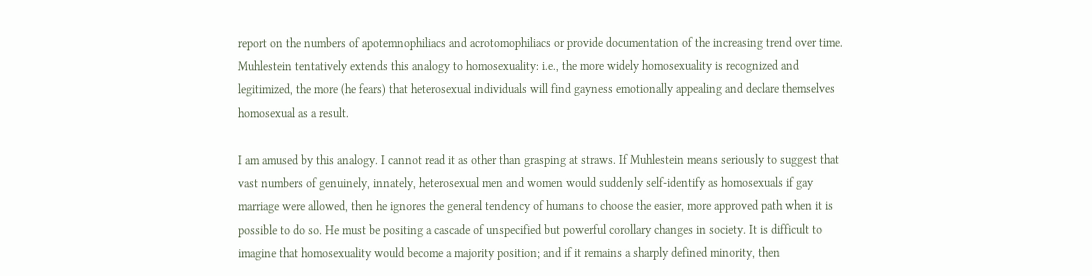report on the numbers of apotemnophiliacs and acrotomophiliacs or provide documentation of the increasing trend over time. Muhlestein tentatively extends this analogy to homosexuality: i.e., the more widely homosexuality is recognized and legitimized, the more (he fears) that heterosexual individuals will find gayness emotionally appealing and declare themselves homosexual as a result.

I am amused by this analogy. I cannot read it as other than grasping at straws. If Muhlestein means seriously to suggest that vast numbers of genuinely, innately, heterosexual men and women would suddenly self-identify as homosexuals if gay marriage were allowed, then he ignores the general tendency of humans to choose the easier, more approved path when it is possible to do so. He must be positing a cascade of unspecified but powerful corollary changes in society. It is difficult to imagine that homosexuality would become a majority position; and if it remains a sharply defined minority, then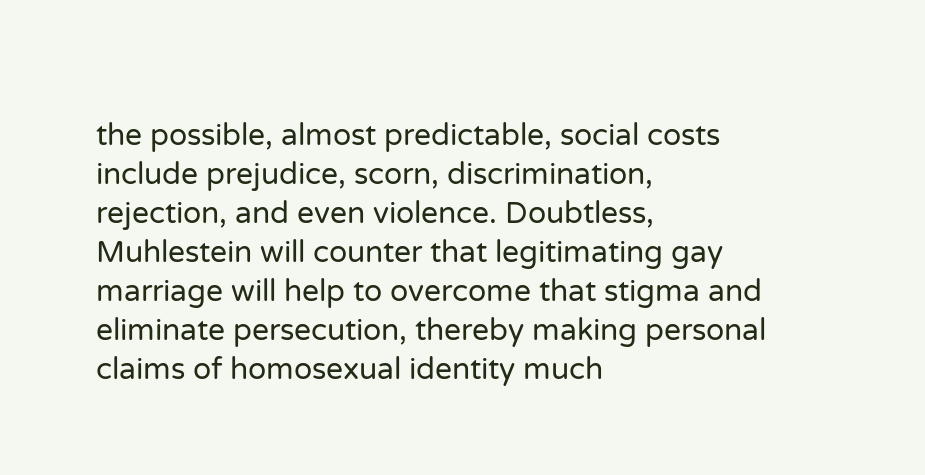the possible, almost predictable, social costs include prejudice, scorn, discrimination, rejection, and even violence. Doubtless, Muhlestein will counter that legitimating gay marriage will help to overcome that stigma and eliminate persecution, thereby making personal claims of homosexual identity much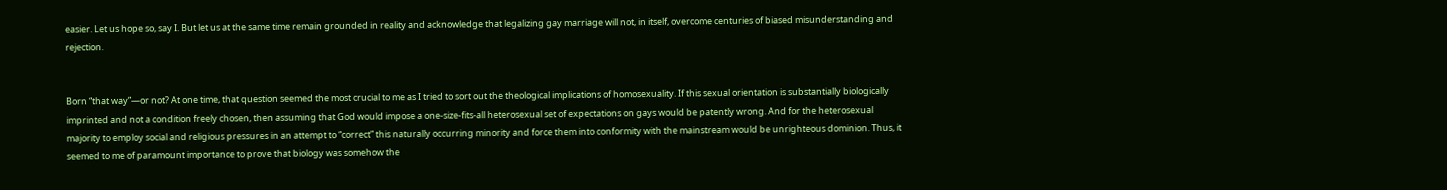easier. Let us hope so, say I. But let us at the same time remain grounded in reality and acknowledge that legalizing gay marriage will not, in itself, overcome centuries of biased misunderstanding and rejection.


Born “that way”—or not? At one time, that question seemed the most crucial to me as I tried to sort out the theological implications of homosexuality. If this sexual orientation is substantially biologically imprinted and not a condition freely chosen, then assuming that God would impose a one-size-fits-all heterosexual set of expectations on gays would be patently wrong. And for the heterosexual majority to employ social and religious pressures in an attempt to “correct” this naturally occurring minority and force them into conformity with the mainstream would be unrighteous dominion. Thus, it seemed to me of paramount importance to prove that biology was somehow the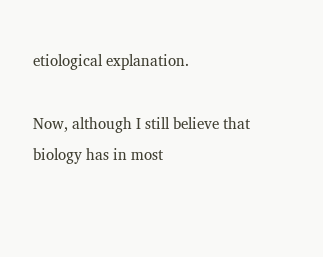etiological explanation.

Now, although I still believe that biology has in most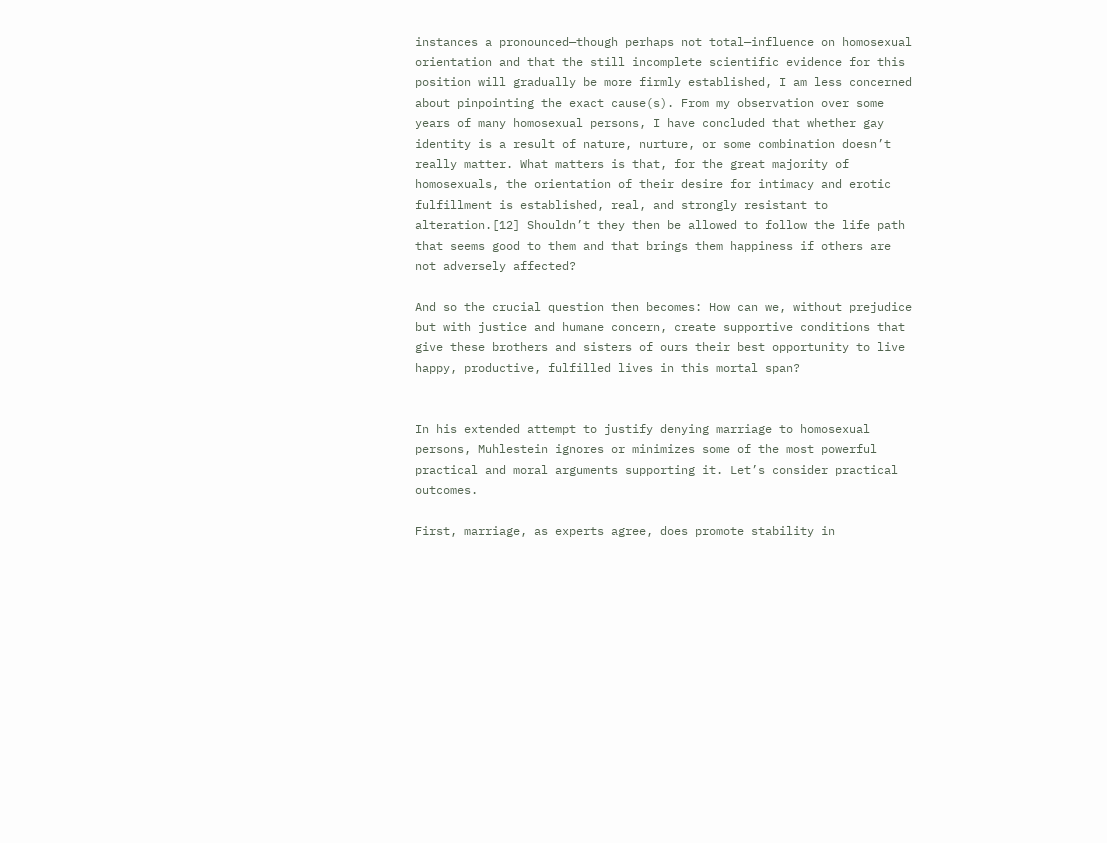instances a pronounced—though perhaps not total—influence on homosexual orientation and that the still incomplete scientific evidence for this position will gradually be more firmly established, I am less concerned about pinpointing the exact cause(s). From my observation over some years of many homosexual persons, I have concluded that whether gay identity is a result of nature, nurture, or some combination doesn’t really matter. What matters is that, for the great majority of homosexuals, the orientation of their desire for intimacy and erotic fulfillment is established, real, and strongly resistant to alteration.[12] Shouldn’t they then be allowed to follow the life path that seems good to them and that brings them happiness if others are not adversely affected?

And so the crucial question then becomes: How can we, without prejudice but with justice and humane concern, create supportive conditions that give these brothers and sisters of ours their best opportunity to live happy, productive, fulfilled lives in this mortal span?


In his extended attempt to justify denying marriage to homosexual persons, Muhlestein ignores or minimizes some of the most powerful practical and moral arguments supporting it. Let’s consider practical outcomes.

First, marriage, as experts agree, does promote stability in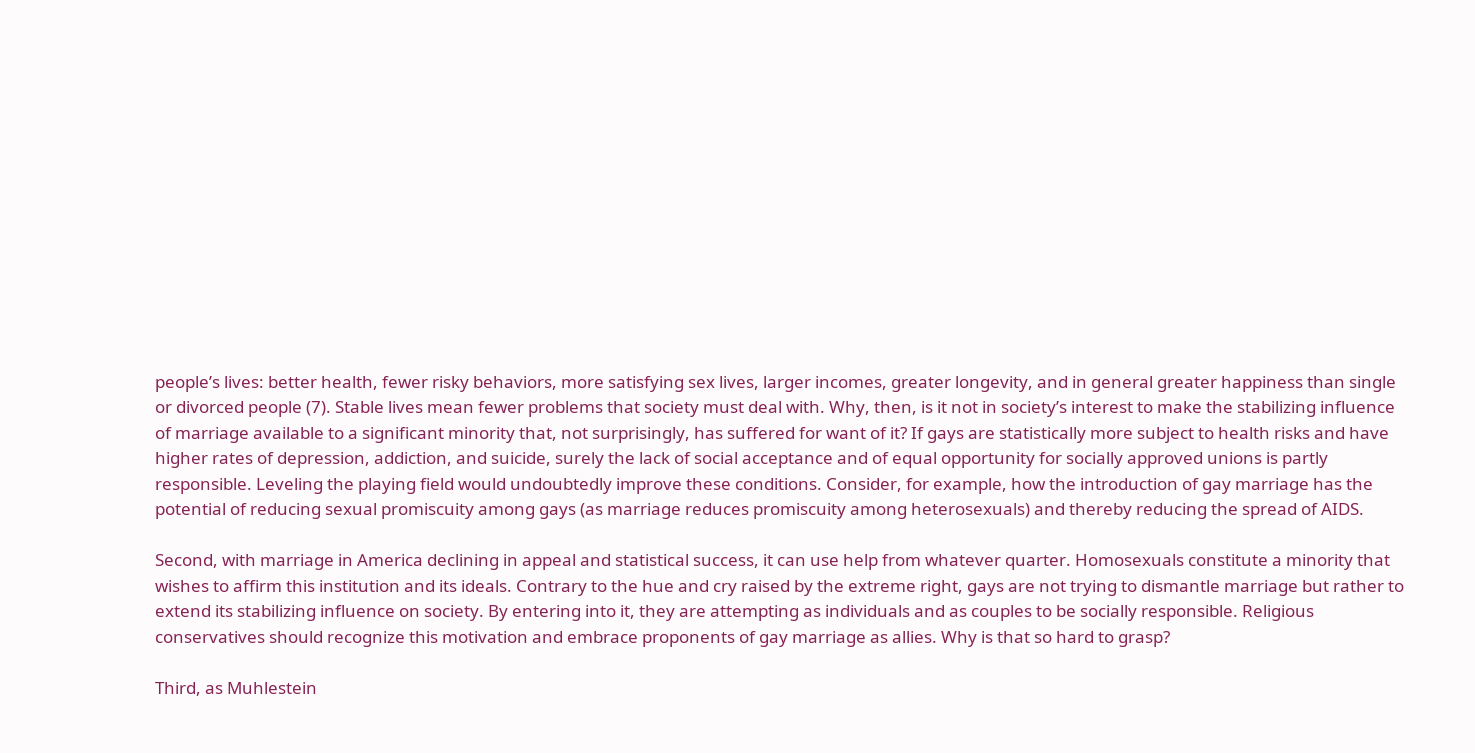people’s lives: better health, fewer risky behaviors, more satisfying sex lives, larger incomes, greater longevity, and in general greater happiness than single or divorced people (7). Stable lives mean fewer problems that society must deal with. Why, then, is it not in society’s interest to make the stabilizing influence of marriage available to a significant minority that, not surprisingly, has suffered for want of it? If gays are statistically more subject to health risks and have higher rates of depression, addiction, and suicide, surely the lack of social acceptance and of equal opportunity for socially approved unions is partly responsible. Leveling the playing field would undoubtedly improve these conditions. Consider, for example, how the introduction of gay marriage has the potential of reducing sexual promiscuity among gays (as marriage reduces promiscuity among heterosexuals) and thereby reducing the spread of AIDS.

Second, with marriage in America declining in appeal and statistical success, it can use help from whatever quarter. Homosexuals constitute a minority that wishes to affirm this institution and its ideals. Contrary to the hue and cry raised by the extreme right, gays are not trying to dismantle marriage but rather to extend its stabilizing influence on society. By entering into it, they are attempting as individuals and as couples to be socially responsible. Religious conservatives should recognize this motivation and embrace proponents of gay marriage as allies. Why is that so hard to grasp?

Third, as Muhlestein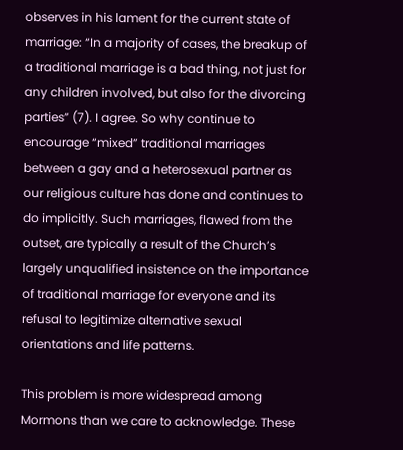observes in his lament for the current state of marriage: “In a majority of cases, the breakup of a traditional marriage is a bad thing, not just for any children involved, but also for the divorcing parties” (7). I agree. So why continue to encourage “mixed” traditional marriages between a gay and a heterosexual partner as our religious culture has done and continues to do implicitly. Such marriages, flawed from the outset, are typically a result of the Church’s largely unqualified insistence on the importance of traditional marriage for everyone and its refusal to legitimize alternative sexual orientations and life patterns.

This problem is more widespread among Mormons than we care to acknowledge. These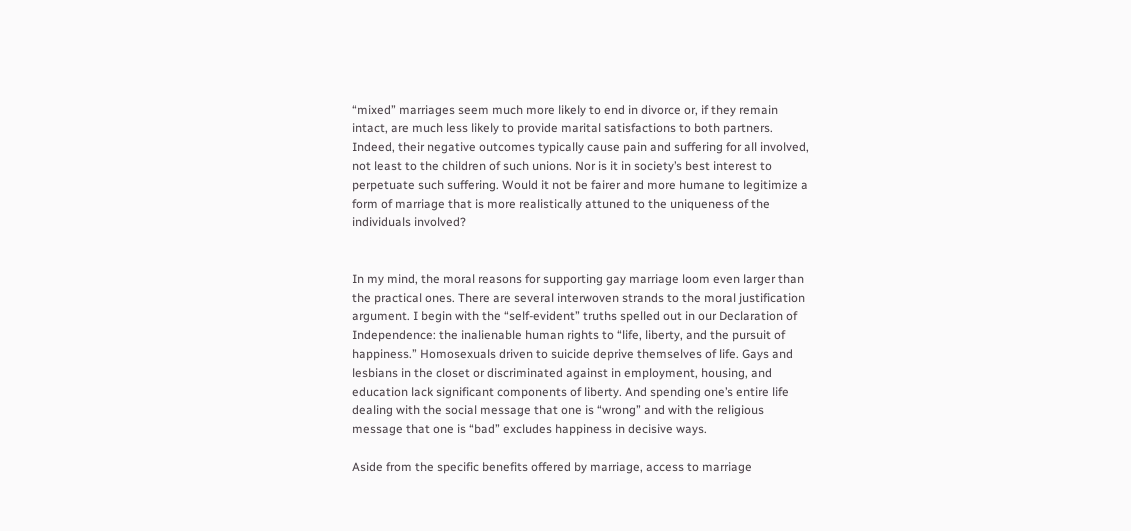“mixed” marriages seem much more likely to end in divorce or, if they remain intact, are much less likely to provide marital satisfactions to both partners. Indeed, their negative outcomes typically cause pain and suffering for all involved, not least to the children of such unions. Nor is it in society’s best interest to perpetuate such suffering. Would it not be fairer and more humane to legitimize a form of marriage that is more realistically attuned to the uniqueness of the individuals involved?


In my mind, the moral reasons for supporting gay marriage loom even larger than the practical ones. There are several interwoven strands to the moral justification argument. I begin with the “self-evident” truths spelled out in our Declaration of Independence: the inalienable human rights to “life, liberty, and the pursuit of happiness.” Homosexuals driven to suicide deprive themselves of life. Gays and lesbians in the closet or discriminated against in employment, housing, and education lack significant components of liberty. And spending one’s entire life dealing with the social message that one is “wrong” and with the religious message that one is “bad” excludes happiness in decisive ways.

Aside from the specific benefits offered by marriage, access to marriage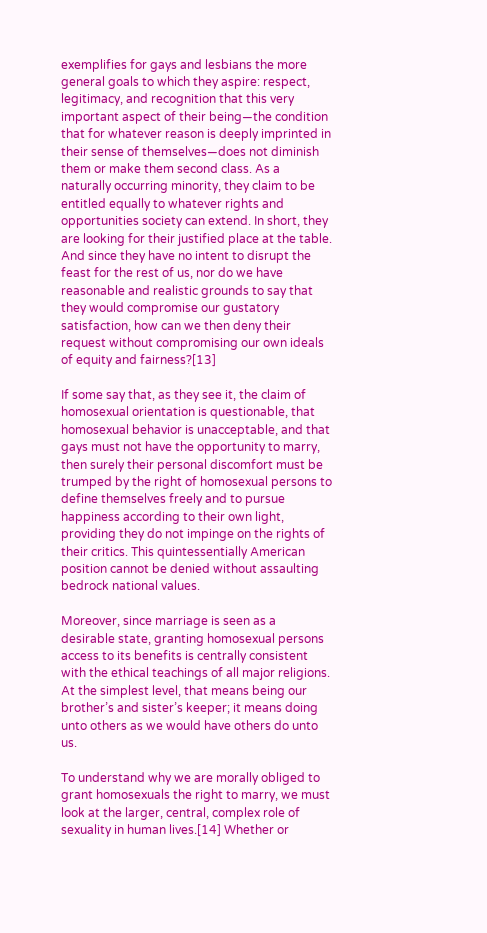exemplifies for gays and lesbians the more general goals to which they aspire: respect, legitimacy, and recognition that this very important aspect of their being—the condition that for whatever reason is deeply imprinted in their sense of themselves—does not diminish them or make them second class. As a naturally occurring minority, they claim to be entitled equally to whatever rights and opportunities society can extend. In short, they are looking for their justified place at the table. And since they have no intent to disrupt the feast for the rest of us, nor do we have reasonable and realistic grounds to say that they would compromise our gustatory satisfaction, how can we then deny their request without compromising our own ideals of equity and fairness?[13]

If some say that, as they see it, the claim of homosexual orientation is questionable, that homosexual behavior is unacceptable, and that gays must not have the opportunity to marry, then surely their personal discomfort must be trumped by the right of homosexual persons to define themselves freely and to pursue happiness according to their own light, providing they do not impinge on the rights of their critics. This quintessentially American position cannot be denied without assaulting bedrock national values.

Moreover, since marriage is seen as a desirable state, granting homosexual persons access to its benefits is centrally consistent with the ethical teachings of all major religions. At the simplest level, that means being our brother’s and sister’s keeper; it means doing unto others as we would have others do unto us.

To understand why we are morally obliged to grant homosexuals the right to marry, we must look at the larger, central, complex role of sexuality in human lives.[14] Whether or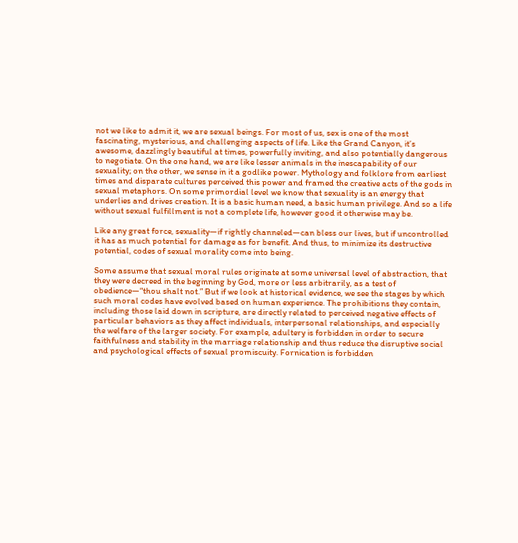not we like to admit it, we are sexual beings. For most of us, sex is one of the most fascinating, mysterious, and challenging aspects of life. Like the Grand Canyon, it’s awesome, dazzlingly beautiful at times, powerfully inviting, and also potentially dangerous to negotiate. On the one hand, we are like lesser animals in the inescapability of our sexuality; on the other, we sense in it a godlike power. Mythology and folklore from earliest times and disparate cultures perceived this power and framed the creative acts of the gods in sexual metaphors. On some primordial level we know that sexuality is an energy that underlies and drives creation. It is a basic human need, a basic human privilege. And so a life without sexual fulfillment is not a complete life, however good it otherwise may be.

Like any great force, sexuality—if rightly channeled—can bless our lives, but if uncontrolled it has as much potential for damage as for benefit. And thus, to minimize its destructive potential, codes of sexual morality come into being.

Some assume that sexual moral rules originate at some universal level of abstraction, that they were decreed in the beginning by God, more or less arbitrarily, as a test of obedience—“thou shalt not.” But if we look at historical evidence, we see the stages by which such moral codes have evolved based on human experience. The prohibitions they contain, including those laid down in scripture, are directly related to perceived negative effects of particular behaviors as they affect individuals, interpersonal relationships, and especially the welfare of the larger society. For example, adultery is forbidden in order to secure faithfulness and stability in the marriage relationship and thus reduce the disruptive social and psychological effects of sexual promiscuity. Fornication is forbidden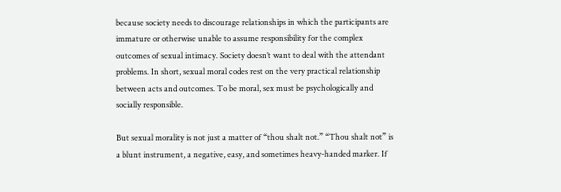because society needs to discourage relationships in which the participants are immature or otherwise unable to assume responsibility for the complex outcomes of sexual intimacy. Society doesn’t want to deal with the attendant problems. In short, sexual moral codes rest on the very practical relationship between acts and outcomes. To be moral, sex must be psychologically and socially responsible.

But sexual morality is not just a matter of “thou shalt not.” “Thou shalt not” is a blunt instrument, a negative, easy, and sometimes heavy-handed marker. If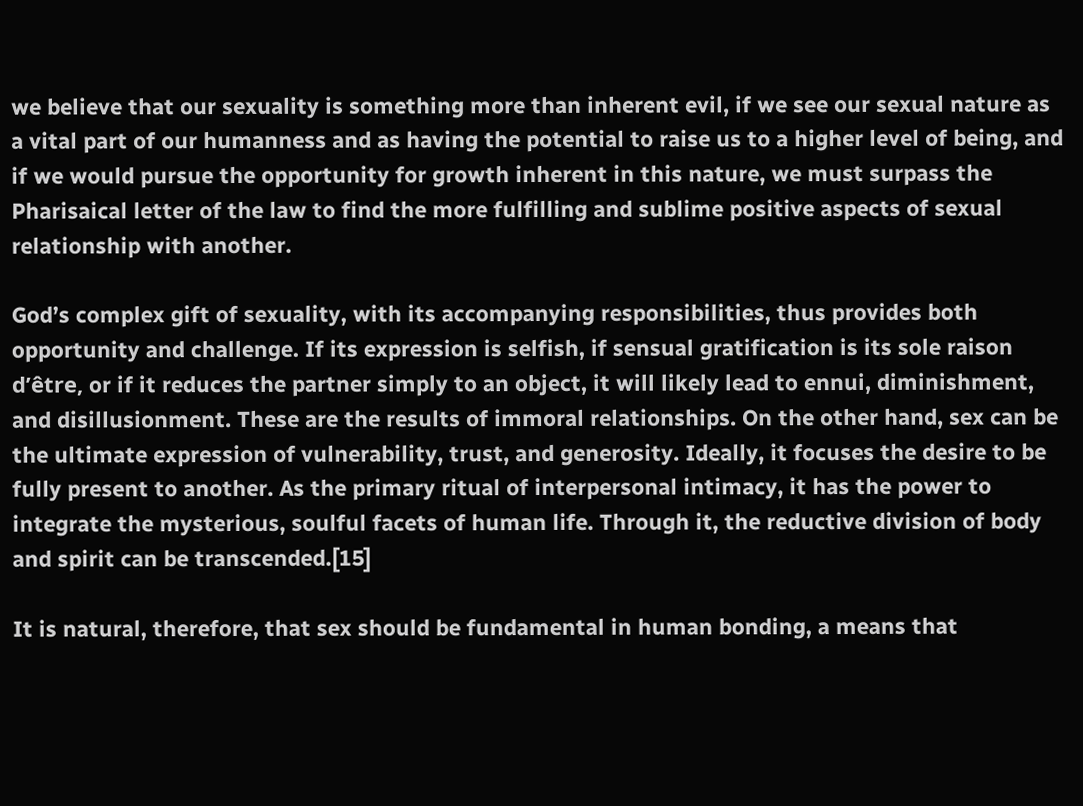we believe that our sexuality is something more than inherent evil, if we see our sexual nature as a vital part of our humanness and as having the potential to raise us to a higher level of being, and if we would pursue the opportunity for growth inherent in this nature, we must surpass the Pharisaical letter of the law to find the more fulfilling and sublime positive aspects of sexual relationship with another.

God’s complex gift of sexuality, with its accompanying responsibilities, thus provides both opportunity and challenge. If its expression is selfish, if sensual gratification is its sole raison d’être, or if it reduces the partner simply to an object, it will likely lead to ennui, diminishment, and disillusionment. These are the results of immoral relationships. On the other hand, sex can be the ultimate expression of vulnerability, trust, and generosity. Ideally, it focuses the desire to be fully present to another. As the primary ritual of interpersonal intimacy, it has the power to integrate the mysterious, soulful facets of human life. Through it, the reductive division of body and spirit can be transcended.[15]

It is natural, therefore, that sex should be fundamental in human bonding, a means that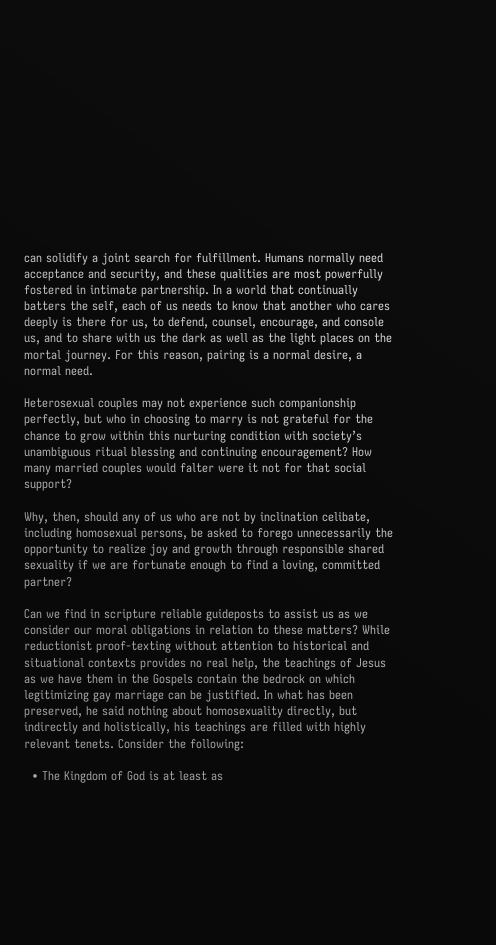can solidify a joint search for fulfillment. Humans normally need acceptance and security, and these qualities are most powerfully fostered in intimate partnership. In a world that continually batters the self, each of us needs to know that another who cares deeply is there for us, to defend, counsel, encourage, and console us, and to share with us the dark as well as the light places on the mortal journey. For this reason, pairing is a normal desire, a normal need.

Heterosexual couples may not experience such companionship perfectly, but who in choosing to marry is not grateful for the chance to grow within this nurturing condition with society’s unambiguous ritual blessing and continuing encouragement? How many married couples would falter were it not for that social support?

Why, then, should any of us who are not by inclination celibate, including homosexual persons, be asked to forego unnecessarily the opportunity to realize joy and growth through responsible shared sexuality if we are fortunate enough to find a loving, committed partner?

Can we find in scripture reliable guideposts to assist us as we consider our moral obligations in relation to these matters? While reductionist proof-texting without attention to historical and situational contexts provides no real help, the teachings of Jesus as we have them in the Gospels contain the bedrock on which legitimizing gay marriage can be justified. In what has been preserved, he said nothing about homosexuality directly, but indirectly and holistically, his teachings are filled with highly relevant tenets. Consider the following:

  • The Kingdom of God is at least as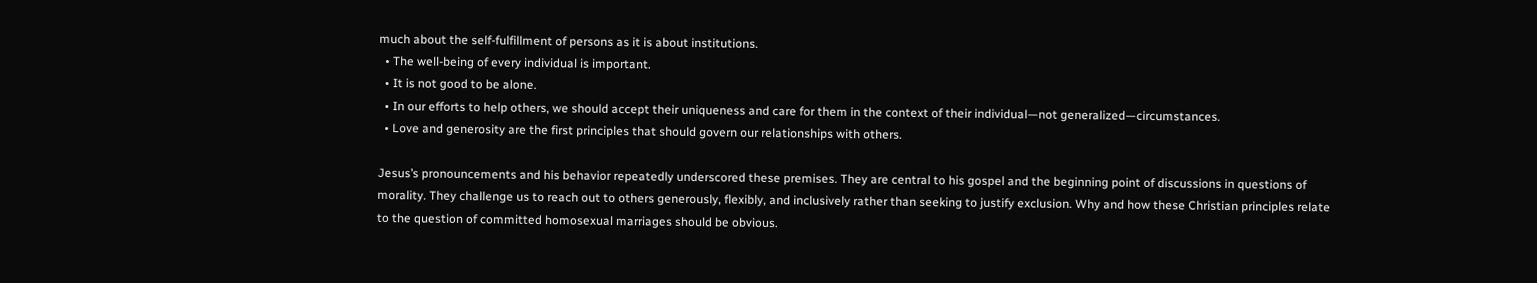much about the self-fulfillment of persons as it is about institutions.
  • The well-being of every individual is important.
  • It is not good to be alone.
  • In our efforts to help others, we should accept their uniqueness and care for them in the context of their individual—not generalized—circumstances.
  • Love and generosity are the first principles that should govern our relationships with others.

Jesus’s pronouncements and his behavior repeatedly underscored these premises. They are central to his gospel and the beginning point of discussions in questions of morality. They challenge us to reach out to others generously, flexibly, and inclusively rather than seeking to justify exclusion. Why and how these Christian principles relate to the question of committed homosexual marriages should be obvious.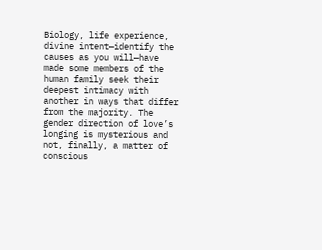Biology, life experience, divine intent—identify the causes as you will—have made some members of the human family seek their deepest intimacy with another in ways that differ from the majority. The gender direction of love’s longing is mysterious and not, finally, a matter of conscious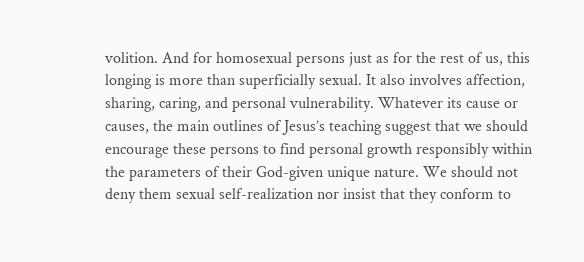volition. And for homosexual persons just as for the rest of us, this longing is more than superficially sexual. It also involves affection, sharing, caring, and personal vulnerability. Whatever its cause or causes, the main outlines of Jesus’s teaching suggest that we should encourage these persons to find personal growth responsibly within the parameters of their God-given unique nature. We should not deny them sexual self-realization nor insist that they conform to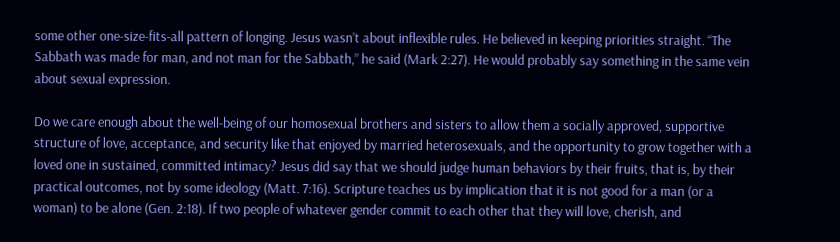some other one-size-fits-all pattern of longing. Jesus wasn’t about inflexible rules. He believed in keeping priorities straight. “The Sabbath was made for man, and not man for the Sabbath,” he said (Mark 2:27). He would probably say something in the same vein about sexual expression.

Do we care enough about the well-being of our homosexual brothers and sisters to allow them a socially approved, supportive structure of love, acceptance, and security like that enjoyed by married heterosexuals, and the opportunity to grow together with a loved one in sustained, committed intimacy? Jesus did say that we should judge human behaviors by their fruits, that is, by their practical outcomes, not by some ideology (Matt. 7:16). Scripture teaches us by implication that it is not good for a man (or a woman) to be alone (Gen. 2:18). If two people of whatever gender commit to each other that they will love, cherish, and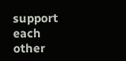support each other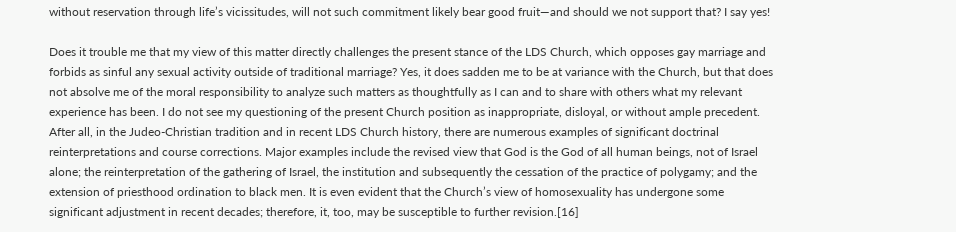without reservation through life’s vicissitudes, will not such commitment likely bear good fruit—and should we not support that? I say yes!

Does it trouble me that my view of this matter directly challenges the present stance of the LDS Church, which opposes gay marriage and forbids as sinful any sexual activity outside of traditional marriage? Yes, it does sadden me to be at variance with the Church, but that does not absolve me of the moral responsibility to analyze such matters as thoughtfully as I can and to share with others what my relevant experience has been. I do not see my questioning of the present Church position as inappropriate, disloyal, or without ample precedent. After all, in the Judeo-Christian tradition and in recent LDS Church history, there are numerous examples of significant doctrinal reinterpretations and course corrections. Major examples include the revised view that God is the God of all human beings, not of Israel alone; the reinterpretation of the gathering of Israel, the institution and subsequently the cessation of the practice of polygamy; and the extension of priesthood ordination to black men. It is even evident that the Church’s view of homosexuality has undergone some significant adjustment in recent decades; therefore, it, too, may be susceptible to further revision.[16]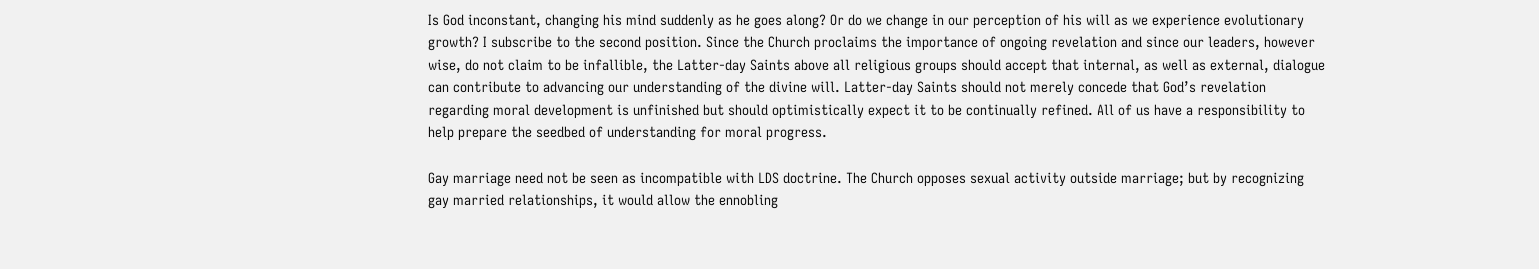Is God inconstant, changing his mind suddenly as he goes along? Or do we change in our perception of his will as we experience evolutionary growth? I subscribe to the second position. Since the Church proclaims the importance of ongoing revelation and since our leaders, however wise, do not claim to be infallible, the Latter-day Saints above all religious groups should accept that internal, as well as external, dialogue can contribute to advancing our understanding of the divine will. Latter-day Saints should not merely concede that God’s revelation regarding moral development is unfinished but should optimistically expect it to be continually refined. All of us have a responsibility to help prepare the seedbed of understanding for moral progress.

Gay marriage need not be seen as incompatible with LDS doctrine. The Church opposes sexual activity outside marriage; but by recognizing gay married relationships, it would allow the ennobling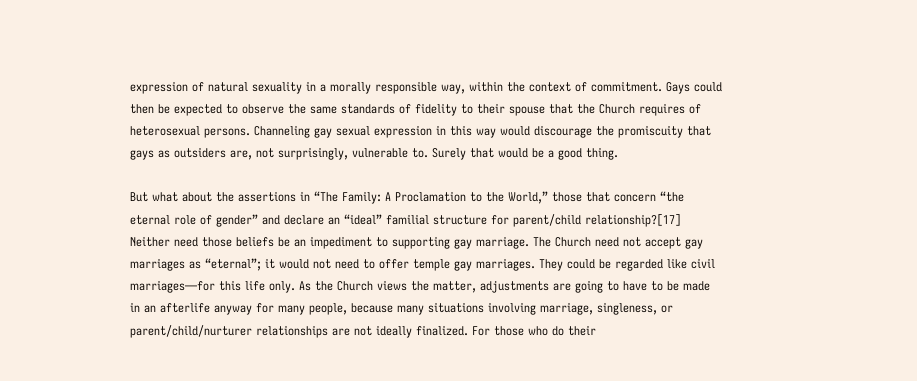expression of natural sexuality in a morally responsible way, within the context of commitment. Gays could then be expected to observe the same standards of fidelity to their spouse that the Church requires of heterosexual persons. Channeling gay sexual expression in this way would discourage the promiscuity that gays as outsiders are, not surprisingly, vulnerable to. Surely that would be a good thing.

But what about the assertions in “The Family: A Proclamation to the World,” those that concern “the eternal role of gender” and declare an “ideal” familial structure for parent/child relationship?[17] Neither need those beliefs be an impediment to supporting gay marriage. The Church need not accept gay marriages as “eternal”; it would not need to offer temple gay marriages. They could be regarded like civil marriages—for this life only. As the Church views the matter, adjustments are going to have to be made in an afterlife anyway for many people, because many situations involving marriage, singleness, or parent/child/nurturer relationships are not ideally finalized. For those who do their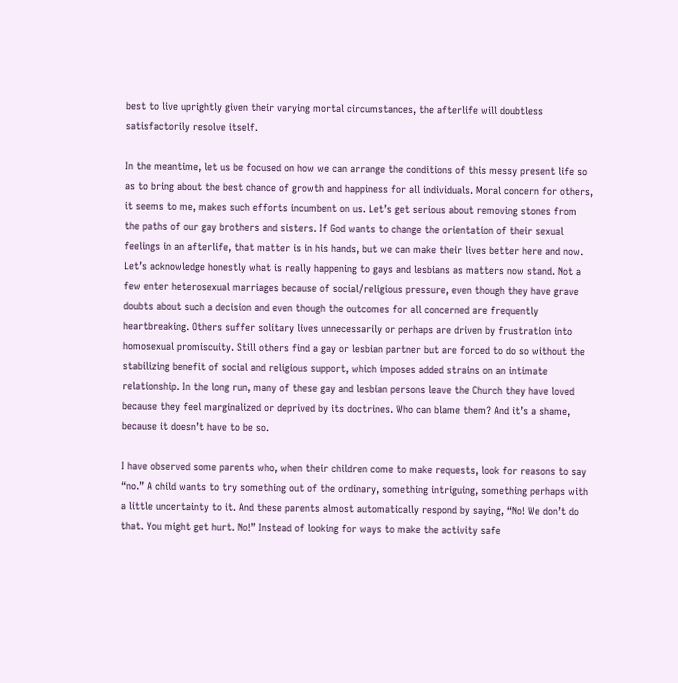best to live uprightly given their varying mortal circumstances, the afterlife will doubtless satisfactorily resolve itself.

In the meantime, let us be focused on how we can arrange the conditions of this messy present life so as to bring about the best chance of growth and happiness for all individuals. Moral concern for others, it seems to me, makes such efforts incumbent on us. Let’s get serious about removing stones from the paths of our gay brothers and sisters. If God wants to change the orientation of their sexual feelings in an afterlife, that matter is in his hands, but we can make their lives better here and now. Let’s acknowledge honestly what is really happening to gays and lesbians as matters now stand. Not a few enter heterosexual marriages because of social/religious pressure, even though they have grave doubts about such a decision and even though the outcomes for all concerned are frequently heartbreaking. Others suffer solitary lives unnecessarily or perhaps are driven by frustration into homosexual promiscuity. Still others find a gay or lesbian partner but are forced to do so without the stabilizing benefit of social and religious support, which imposes added strains on an intimate relationship. In the long run, many of these gay and lesbian persons leave the Church they have loved because they feel marginalized or deprived by its doctrines. Who can blame them? And it’s a shame, because it doesn’t have to be so.

I have observed some parents who, when their children come to make requests, look for reasons to say “no.” A child wants to try something out of the ordinary, something intriguing, something perhaps with a little uncertainty to it. And these parents almost automatically respond by saying, “No! We don’t do that. You might get hurt. No!” Instead of looking for ways to make the activity safe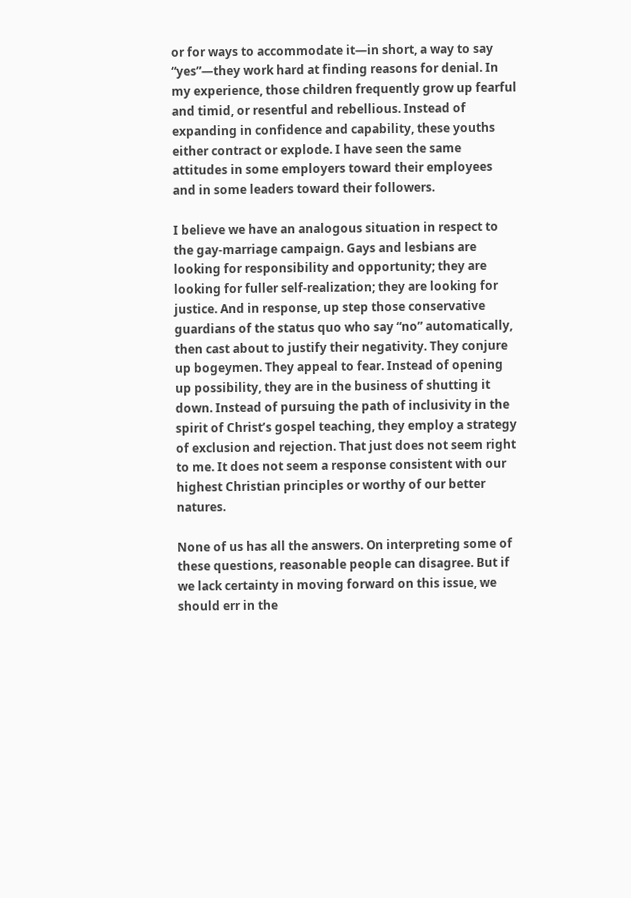or for ways to accommodate it—in short, a way to say “yes”—they work hard at finding reasons for denial. In my experience, those children frequently grow up fearful and timid, or resentful and rebellious. Instead of expanding in confidence and capability, these youths either contract or explode. I have seen the same attitudes in some employers toward their employees and in some leaders toward their followers.

I believe we have an analogous situation in respect to the gay-marriage campaign. Gays and lesbians are looking for responsibility and opportunity; they are looking for fuller self-realization; they are looking for justice. And in response, up step those conservative guardians of the status quo who say “no” automatically, then cast about to justify their negativity. They conjure up bogeymen. They appeal to fear. Instead of opening up possibility, they are in the business of shutting it down. Instead of pursuing the path of inclusivity in the spirit of Christ’s gospel teaching, they employ a strategy of exclusion and rejection. That just does not seem right to me. It does not seem a response consistent with our highest Christian principles or worthy of our better natures.

None of us has all the answers. On interpreting some of these questions, reasonable people can disagree. But if we lack certainty in moving forward on this issue, we should err in the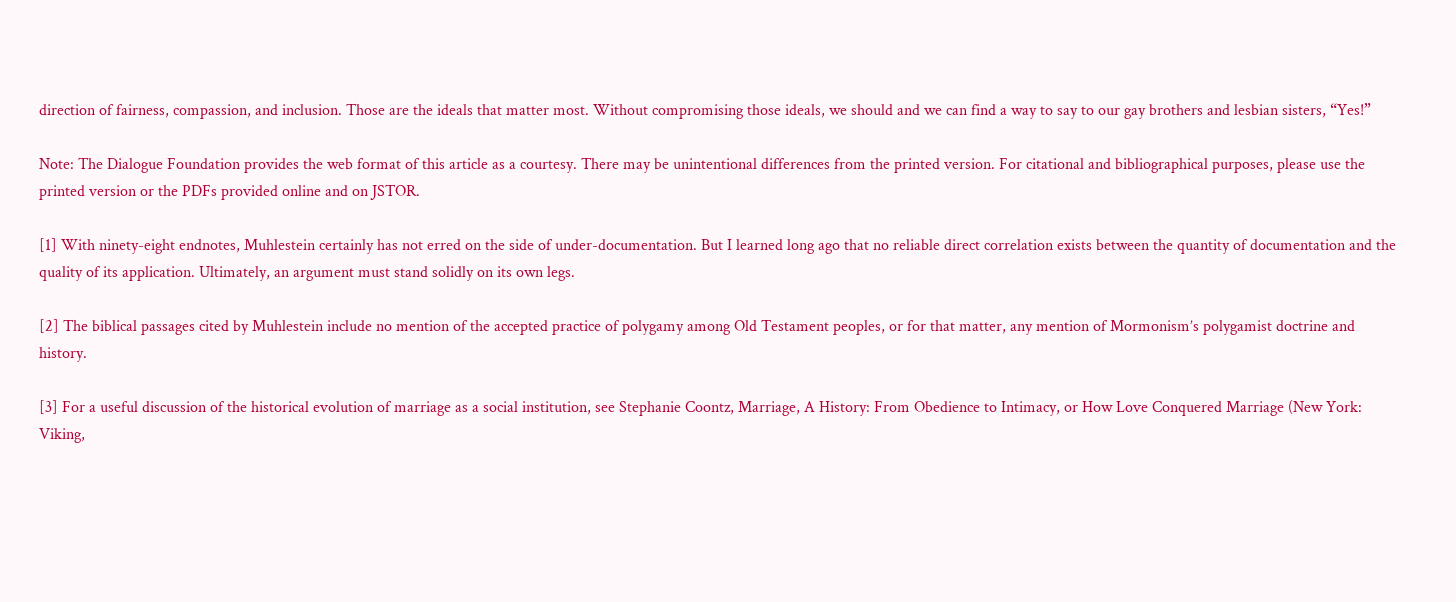direction of fairness, compassion, and inclusion. Those are the ideals that matter most. Without compromising those ideals, we should and we can find a way to say to our gay brothers and lesbian sisters, “Yes!”

Note: The Dialogue Foundation provides the web format of this article as a courtesy. There may be unintentional differences from the printed version. For citational and bibliographical purposes, please use the printed version or the PDFs provided online and on JSTOR.

[1] With ninety-eight endnotes, Muhlestein certainly has not erred on the side of under-documentation. But I learned long ago that no reliable direct correlation exists between the quantity of documentation and the quality of its application. Ultimately, an argument must stand solidly on its own legs.

[2] The biblical passages cited by Muhlestein include no mention of the accepted practice of polygamy among Old Testament peoples, or for that matter, any mention of Mormonism’s polygamist doctrine and history.

[3] For a useful discussion of the historical evolution of marriage as a social institution, see Stephanie Coontz, Marriage, A History: From Obedience to Intimacy, or How Love Conquered Marriage (New York: Viking,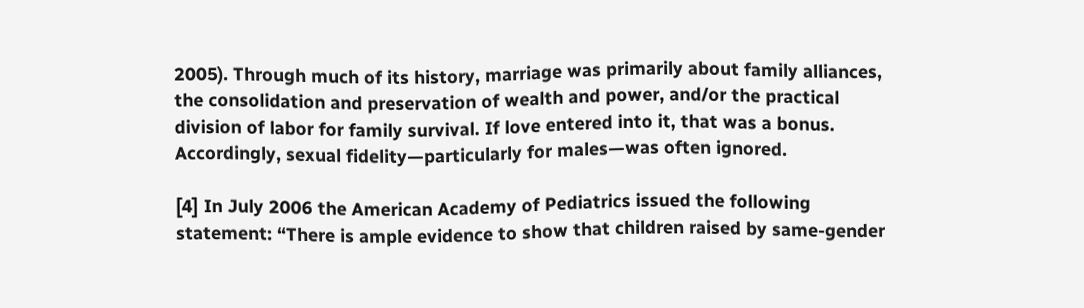2005). Through much of its history, marriage was primarily about family alliances, the consolidation and preservation of wealth and power, and/or the practical division of labor for family survival. If love entered into it, that was a bonus. Accordingly, sexual fidelity—particularly for males—was often ignored.

[4] In July 2006 the American Academy of Pediatrics issued the following statement: “There is ample evidence to show that children raised by same-gender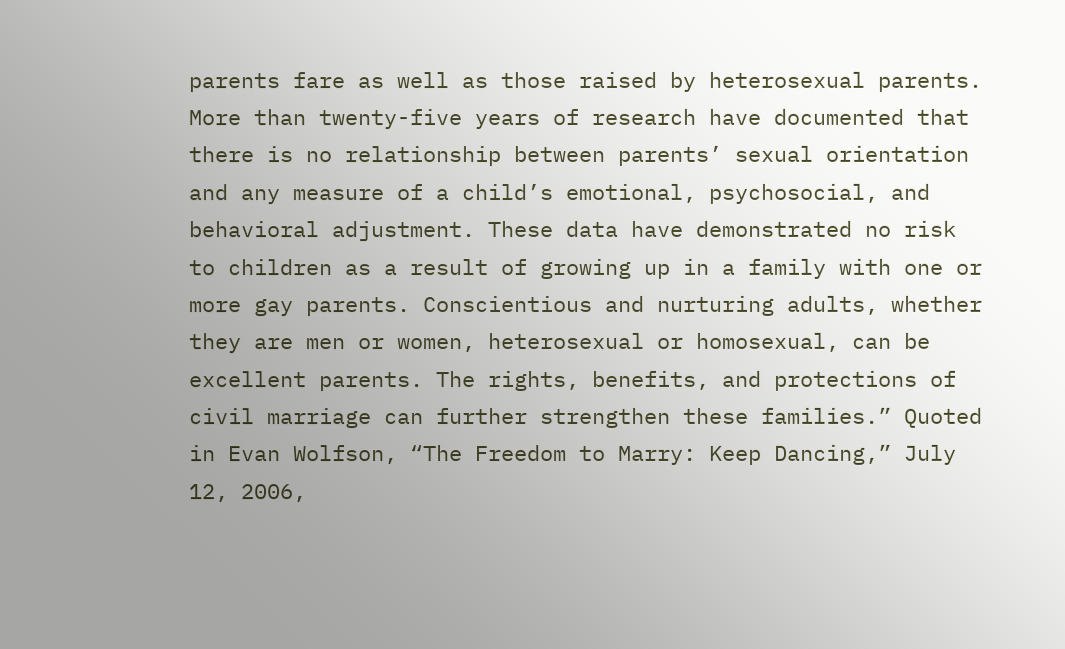parents fare as well as those raised by heterosexual parents. More than twenty-five years of research have documented that there is no relationship between parents’ sexual orientation and any measure of a child’s emotional, psychosocial, and behavioral adjustment. These data have demonstrated no risk to children as a result of growing up in a family with one or more gay parents. Conscientious and nurturing adults, whether they are men or women, heterosexual or homosexual, can be excellent parents. The rights, benefits, and protections of civil marriage can further strengthen these families.” Quoted in Evan Wolfson, “The Freedom to Marry: Keep Dancing,” July 12, 2006,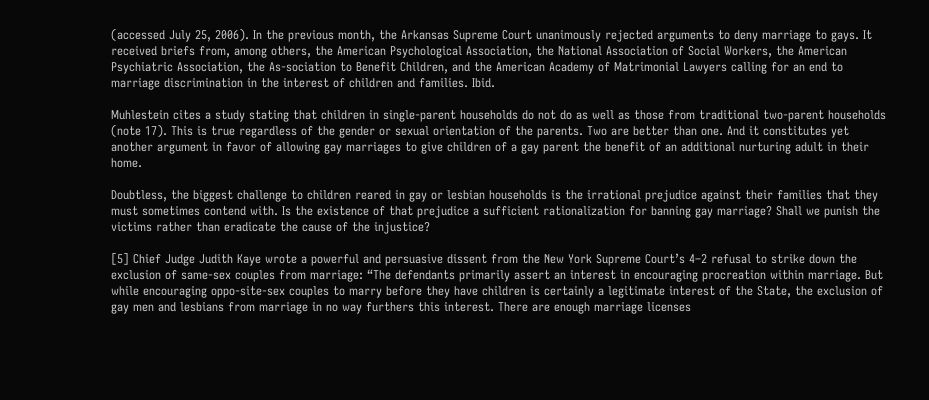(accessed July 25, 2006). In the previous month, the Arkansas Supreme Court unanimously rejected arguments to deny marriage to gays. It received briefs from, among others, the American Psychological Association, the National Association of Social Workers, the American Psychiatric Association, the As-sociation to Benefit Children, and the American Academy of Matrimonial Lawyers calling for an end to marriage discrimination in the interest of children and families. Ibid.

Muhlestein cites a study stating that children in single-parent households do not do as well as those from traditional two-parent households (note 17). This is true regardless of the gender or sexual orientation of the parents. Two are better than one. And it constitutes yet another argument in favor of allowing gay marriages to give children of a gay parent the benefit of an additional nurturing adult in their home.

Doubtless, the biggest challenge to children reared in gay or lesbian households is the irrational prejudice against their families that they must sometimes contend with. Is the existence of that prejudice a sufficient rationalization for banning gay marriage? Shall we punish the victims rather than eradicate the cause of the injustice?

[5] Chief Judge Judith Kaye wrote a powerful and persuasive dissent from the New York Supreme Court’s 4–2 refusal to strike down the exclusion of same-sex couples from marriage: “The defendants primarily assert an interest in encouraging procreation within marriage. But while encouraging oppo-site-sex couples to marry before they have children is certainly a legitimate interest of the State, the exclusion of gay men and lesbians from marriage in no way furthers this interest. There are enough marriage licenses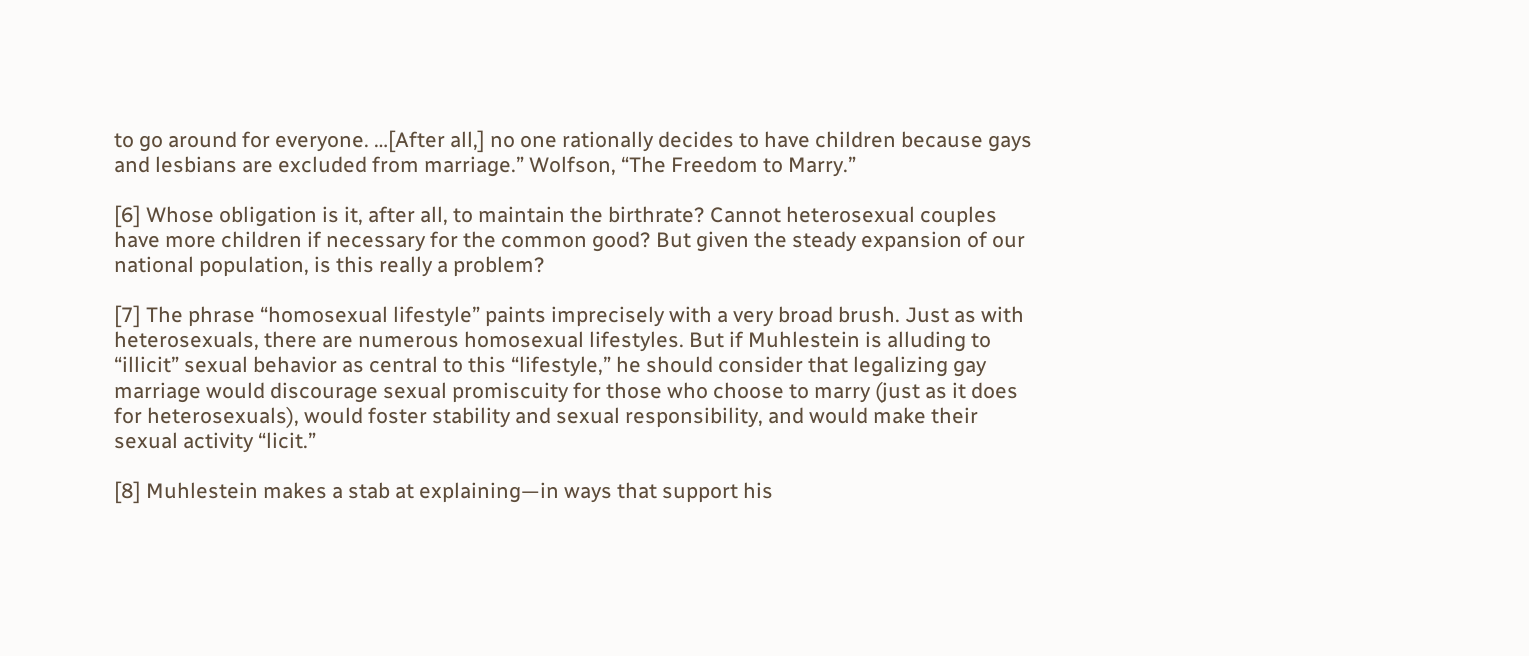to go around for everyone. …[After all,] no one rationally decides to have children because gays and lesbians are excluded from marriage.” Wolfson, “The Freedom to Marry.”

[6] Whose obligation is it, after all, to maintain the birthrate? Cannot heterosexual couples have more children if necessary for the common good? But given the steady expansion of our national population, is this really a problem?

[7] The phrase “homosexual lifestyle” paints imprecisely with a very broad brush. Just as with heterosexuals, there are numerous homosexual lifestyles. But if Muhlestein is alluding to “illicit” sexual behavior as central to this “lifestyle,” he should consider that legalizing gay marriage would discourage sexual promiscuity for those who choose to marry (just as it does for heterosexuals), would foster stability and sexual responsibility, and would make their sexual activity “licit.”

[8] Muhlestein makes a stab at explaining—in ways that support his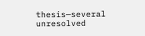thesis—several unresolved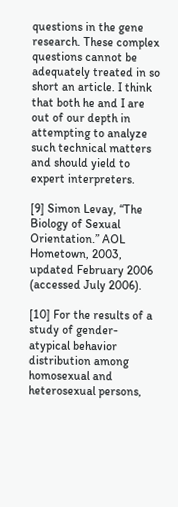questions in the gene research. These complex questions cannot be adequately treated in so short an article. I think that both he and I are out of our depth in attempting to analyze such technical matters and should yield to expert interpreters.

[9] Simon Levay, “The Biology of Sexual Orientation.” AOL Hometown, 2003, updated February 2006 (accessed July 2006).

[10] For the results of a study of gender-atypical behavior distribution among homosexual and heterosexual persons,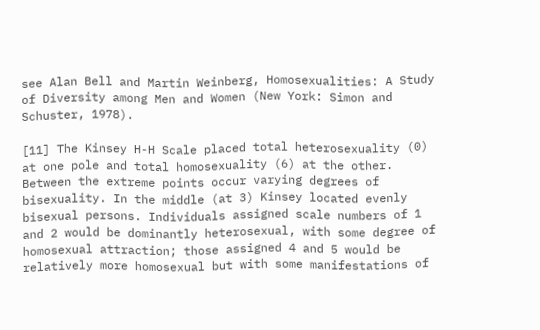see Alan Bell and Martin Weinberg, Homosexualities: A Study of Diversity among Men and Women (New York: Simon and Schuster, 1978).

[11] The Kinsey H-H Scale placed total heterosexuality (0) at one pole and total homosexuality (6) at the other. Between the extreme points occur varying degrees of bisexuality. In the middle (at 3) Kinsey located evenly bisexual persons. Individuals assigned scale numbers of 1 and 2 would be dominantly heterosexual, with some degree of homosexual attraction; those assigned 4 and 5 would be relatively more homosexual but with some manifestations of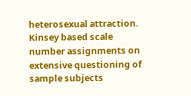heterosexual attraction. Kinsey based scale number assignments on extensive questioning of sample subjects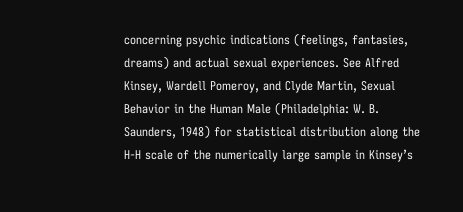concerning psychic indications (feelings, fantasies, dreams) and actual sexual experiences. See Alfred Kinsey, Wardell Pomeroy, and Clyde Martin, Sexual Behavior in the Human Male (Philadelphia: W. B. Saunders, 1948) for statistical distribution along the H-H scale of the numerically large sample in Kinsey’s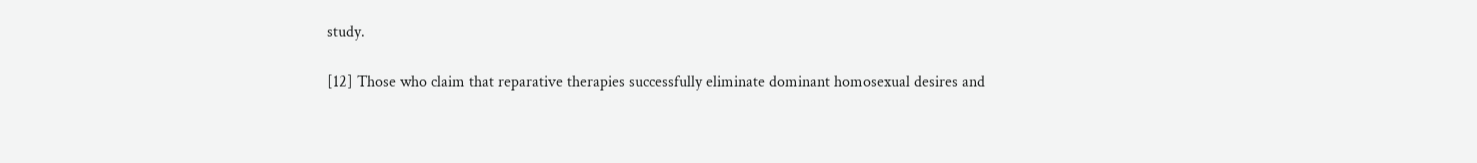study.

[12] Those who claim that reparative therapies successfully eliminate dominant homosexual desires and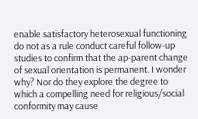enable satisfactory heterosexual functioning do not as a rule conduct careful follow-up studies to confirm that the ap-parent change of sexual orientation is permanent. I wonder why? Nor do they explore the degree to which a compelling need for religious/social conformity may cause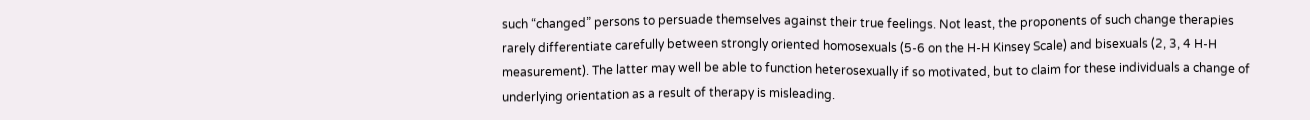such “changed” persons to persuade themselves against their true feelings. Not least, the proponents of such change therapies rarely differentiate carefully between strongly oriented homosexuals (5-6 on the H-H Kinsey Scale) and bisexuals (2, 3, 4 H-H measurement). The latter may well be able to function heterosexually if so motivated, but to claim for these individuals a change of underlying orientation as a result of therapy is misleading.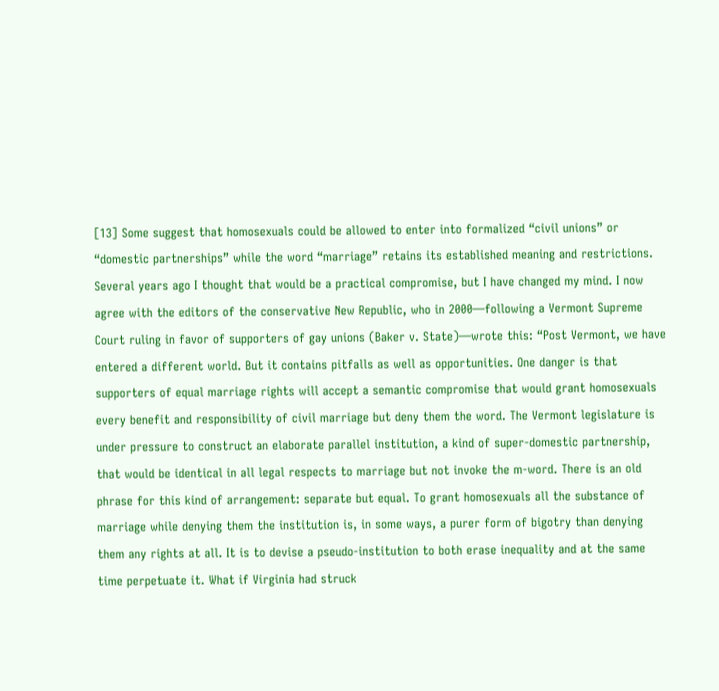[13] Some suggest that homosexuals could be allowed to enter into formalized “civil unions” or “domestic partnerships” while the word “marriage” retains its established meaning and restrictions. Several years ago I thought that would be a practical compromise, but I have changed my mind. I now agree with the editors of the conservative New Republic, who in 2000—following a Vermont Supreme Court ruling in favor of supporters of gay unions (Baker v. State)—wrote this: “Post Vermont, we have entered a different world. But it contains pitfalls as well as opportunities. One danger is that supporters of equal marriage rights will accept a semantic compromise that would grant homosexuals every benefit and responsibility of civil marriage but deny them the word. The Vermont legislature is under pressure to construct an elaborate parallel institution, a kind of super-domestic partnership, that would be identical in all legal respects to marriage but not invoke the m-word. There is an old phrase for this kind of arrangement: separate but equal. To grant homosexuals all the substance of marriage while denying them the institution is, in some ways, a purer form of bigotry than denying them any rights at all. It is to devise a pseudo-institution to both erase inequality and at the same time perpetuate it. What if Virginia had struck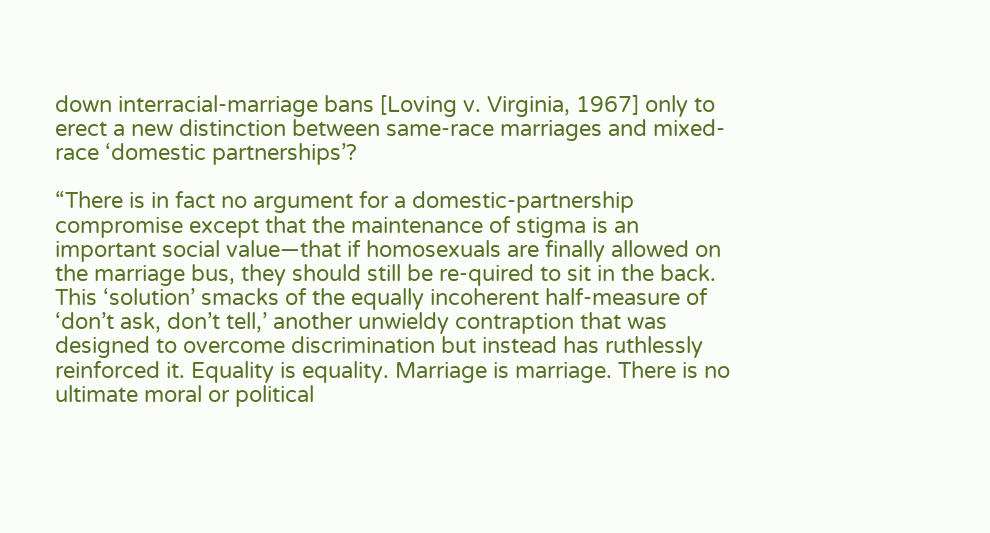down interracial-marriage bans [Loving v. Virginia, 1967] only to erect a new distinction between same-race marriages and mixed-race ‘domestic partnerships’?

“There is in fact no argument for a domestic-partnership compromise except that the maintenance of stigma is an important social value—that if homosexuals are finally allowed on the marriage bus, they should still be re-quired to sit in the back. This ‘solution’ smacks of the equally incoherent half-measure of ‘don’t ask, don’t tell,’ another unwieldy contraption that was designed to overcome discrimination but instead has ruthlessly reinforced it. Equality is equality. Marriage is marriage. There is no ultimate moral or political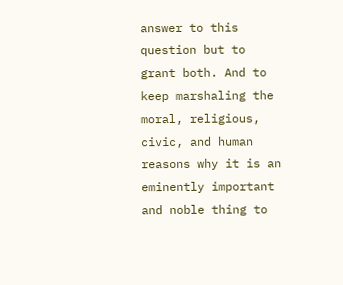answer to this question but to grant both. And to keep marshaling the moral, religious, civic, and human reasons why it is an eminently important and noble thing to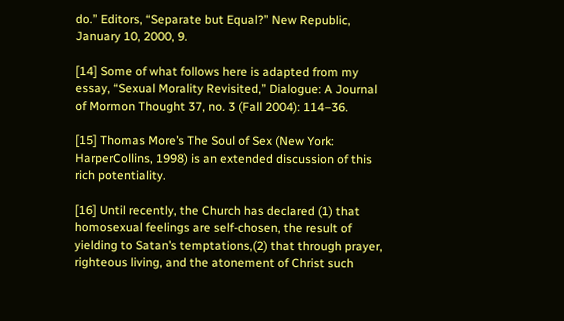do.” Editors, “Separate but Equal?” New Republic, January 10, 2000, 9.

[14] Some of what follows here is adapted from my essay, “Sexual Morality Revisited,” Dialogue: A Journal of Mormon Thought 37, no. 3 (Fall 2004): 114–36.

[15] Thomas More’s The Soul of Sex (New York: HarperCollins, 1998) is an extended discussion of this rich potentiality.

[16] Until recently, the Church has declared (1) that homosexual feelings are self-chosen, the result of yielding to Satan’s temptations,(2) that through prayer, righteous living, and the atonement of Christ such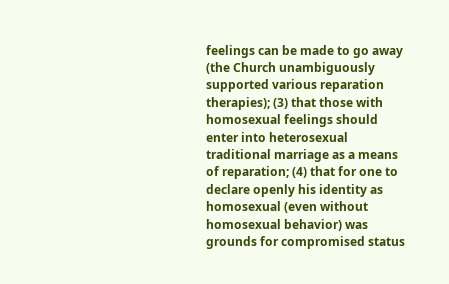feelings can be made to go away (the Church unambiguously supported various reparation therapies); (3) that those with homosexual feelings should enter into heterosexual traditional marriage as a means of reparation; (4) that for one to declare openly his identity as homosexual (even without homosexual behavior) was grounds for compromised status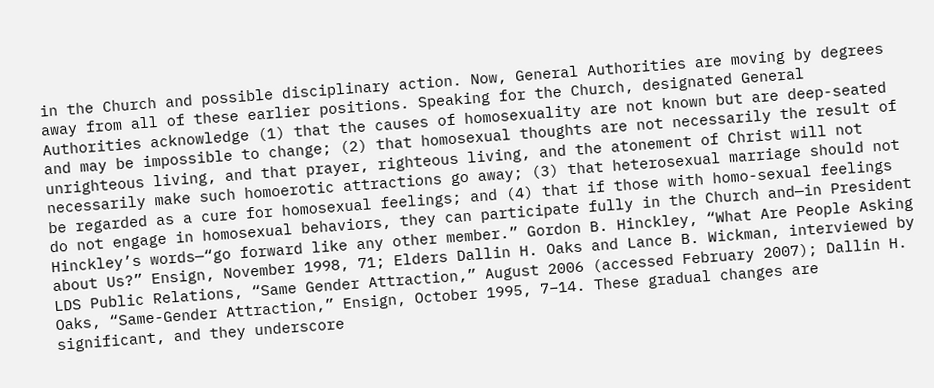in the Church and possible disciplinary action. Now, General Authorities are moving by degrees away from all of these earlier positions. Speaking for the Church, designated General Authorities acknowledge (1) that the causes of homosexuality are not known but are deep-seated and may be impossible to change; (2) that homosexual thoughts are not necessarily the result of unrighteous living, and that prayer, righteous living, and the atonement of Christ will not necessarily make such homoerotic attractions go away; (3) that heterosexual marriage should not be regarded as a cure for homosexual feelings; and (4) that if those with homo-sexual feelings do not engage in homosexual behaviors, they can participate fully in the Church and—in President Hinckley’s words—“go forward like any other member.” Gordon B. Hinckley, “What Are People Asking about Us?” Ensign, November 1998, 71; Elders Dallin H. Oaks and Lance B. Wickman, interviewed by LDS Public Relations, “Same Gender Attraction,” August 2006 (accessed February 2007); Dallin H. Oaks, “Same-Gender Attraction,” Ensign, October 1995, 7–14. These gradual changes are significant, and they underscore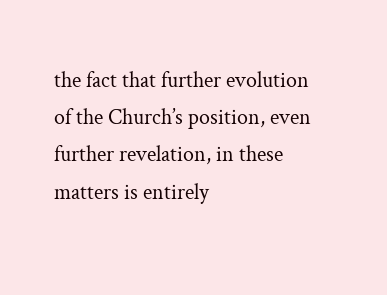the fact that further evolution of the Church’s position, even further revelation, in these matters is entirely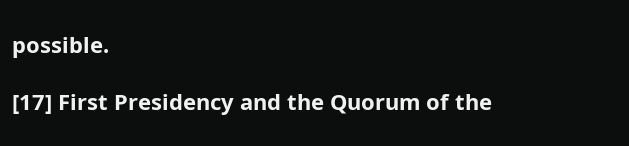possible.

[17] First Presidency and the Quorum of the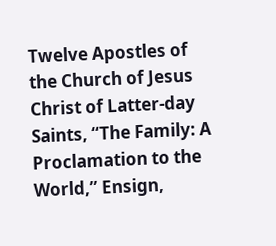Twelve Apostles of the Church of Jesus Christ of Latter-day Saints, “The Family: A Proclamation to the World,” Ensign,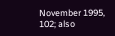November 1995, 102; also